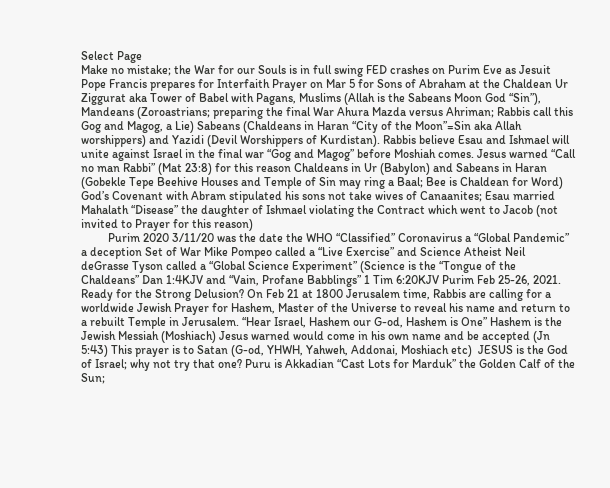Select Page
Make no mistake; the War for our Souls is in full swing FED crashes on Purim Eve as Jesuit Pope Francis prepares for Interfaith Prayer on Mar 5 for Sons of Abraham at the Chaldean Ur Ziggurat aka Tower of Babel with Pagans, Muslims (Allah is the Sabeans Moon God “Sin”), Mandeans (Zoroastrians; preparing the final War Ahura Mazda versus Ahriman; Rabbis call this Gog and Magog, a Lie) Sabeans (Chaldeans in Haran “City of the Moon”=Sin aka Allah worshippers) and Yazidi (Devil Worshippers of Kurdistan). Rabbis believe Esau and Ishmael will unite against Israel in the final war “Gog and Magog” before Moshiah comes. Jesus warned “Call no man Rabbi” (Mat 23:8) for this reason Chaldeans in Ur (Babylon) and Sabeans in Haran (Gobekle Tepe Beehive Houses and Temple of Sin may ring a Baal; Bee is Chaldean for Word) God’s Covenant with Abram stipulated his sons not take wives of Canaanites; Esau married Mahalath “Disease” the daughter of Ishmael violating the Contract which went to Jacob (not invited to Prayer for this reason)
         Purim 2020 3/11/20 was the date the WHO “Classified” Coronavirus a “Global Pandemic” a deception Set of War Mike Pompeo called a “Live Exercise” and Science Atheist Neil deGrasse Tyson called a “Global Science Experiment” (Science is the “Tongue of the Chaldeans” Dan 1:4KJV and “Vain, Profane Babblings” 1 Tim 6:20KJV Purim Feb 25-26, 2021. Ready for the Strong Delusion? On Feb 21 at 1800 Jerusalem time, Rabbis are calling for a worldwide Jewish Prayer for Hashem, Master of the Universe to reveal his name and return to a rebuilt Temple in Jerusalem. “Hear Israel, Hashem our G-od, Hashem is One” Hashem is the Jewish Messiah (Moshiach) Jesus warned would come in his own name and be accepted (Jn 5:43) This prayer is to Satan (G-od, YHWH, Yahweh, Addonai, Moshiach etc)  JESUS is the God of Israel; why not try that one? Puru is Akkadian “Cast Lots for Marduk” the Golden Calf of the Sun;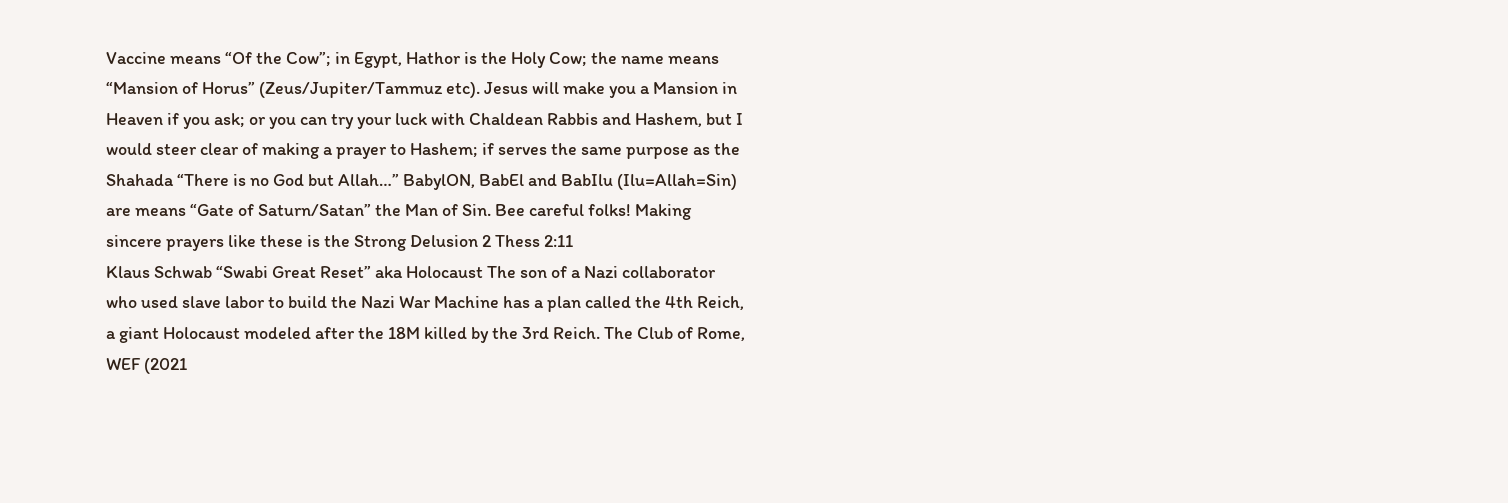Vaccine means “Of the Cow”; in Egypt, Hathor is the Holy Cow; the name means “Mansion of Horus” (Zeus/Jupiter/Tammuz etc). Jesus will make you a Mansion in Heaven if you ask; or you can try your luck with Chaldean Rabbis and Hashem, but I would steer clear of making a prayer to Hashem; if serves the same purpose as the Shahada “There is no God but Allah…” BabylON, BabEl and BabIlu (Ilu=Allah=Sin) are means “Gate of Saturn/Satan” the Man of Sin. Bee careful folks! Making sincere prayers like these is the Strong Delusion 2 Thess 2:11
Klaus Schwab “Swabi Great Reset” aka Holocaust The son of a Nazi collaborator who used slave labor to build the Nazi War Machine has a plan called the 4th Reich, a giant Holocaust modeled after the 18M killed by the 3rd Reich. The Club of Rome, WEF (2021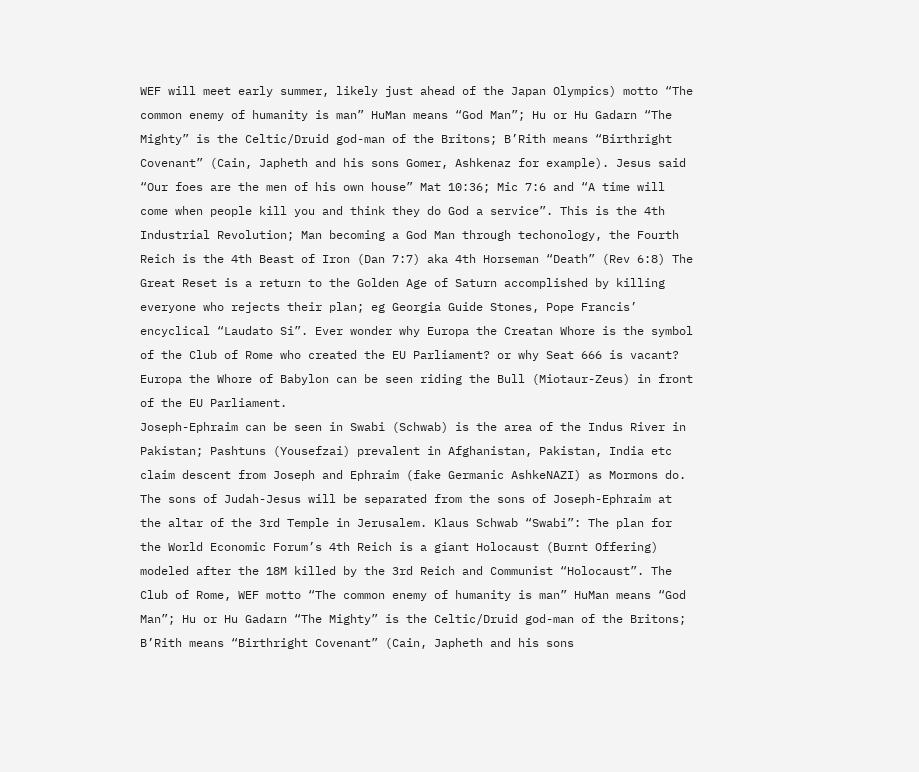WEF will meet early summer, likely just ahead of the Japan Olympics) motto “The common enemy of humanity is man” HuMan means “God Man”; Hu or Hu Gadarn “The Mighty” is the Celtic/Druid god-man of the Britons; B’Rith means “Birthright Covenant” (Cain, Japheth and his sons Gomer, Ashkenaz for example). Jesus said “Our foes are the men of his own house” Mat 10:36; Mic 7:6 and “A time will come when people kill you and think they do God a service”. This is the 4th Industrial Revolution; Man becoming a God Man through techonology, the Fourth Reich is the 4th Beast of Iron (Dan 7:7) aka 4th Horseman “Death” (Rev 6:8) The Great Reset is a return to the Golden Age of Saturn accomplished by killing everyone who rejects their plan; eg Georgia Guide Stones, Pope Francis’ encyclical “Laudato Si”. Ever wonder why Europa the Creatan Whore is the symbol of the Club of Rome who created the EU Parliament? or why Seat 666 is vacant? Europa the Whore of Babylon can be seen riding the Bull (Miotaur-Zeus) in front of the EU Parliament.
Joseph-Ephraim can be seen in Swabi (Schwab) is the area of the Indus River in Pakistan; Pashtuns (Yousefzai) prevalent in Afghanistan, Pakistan, India etc claim descent from Joseph and Ephraim (fake Germanic AshkeNAZI) as Mormons do. The sons of Judah-Jesus will be separated from the sons of Joseph-Ephraim at the altar of the 3rd Temple in Jerusalem. Klaus Schwab “Swabi”: The plan for the World Economic Forum’s 4th Reich is a giant Holocaust (Burnt Offering) modeled after the 18M killed by the 3rd Reich and Communist “Holocaust”. The Club of Rome, WEF motto “The common enemy of humanity is man” HuMan means “God Man”; Hu or Hu Gadarn “The Mighty” is the Celtic/Druid god-man of the Britons; B’Rith means “Birthright Covenant” (Cain, Japheth and his sons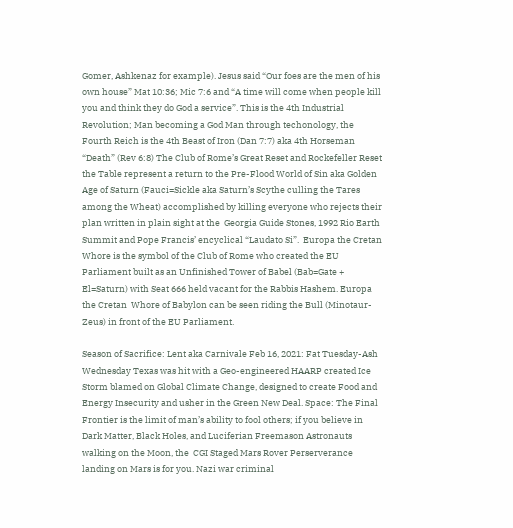Gomer, Ashkenaz for example). Jesus said “Our foes are the men of his own house” Mat 10:36; Mic 7:6 and “A time will come when people kill you and think they do God a service”. This is the 4th Industrial Revolution; Man becoming a God Man through techonology, the Fourth Reich is the 4th Beast of Iron (Dan 7:7) aka 4th Horseman “Death” (Rev 6:8) The Club of Rome’s Great Reset and Rockefeller Reset the Table represent a return to the Pre-Flood World of Sin aka Golden Age of Saturn (Fauci=Sickle aka Saturn’s Scythe culling the Tares among the Wheat) accomplished by killing everyone who rejects their plan written in plain sight at the  Georgia Guide Stones, 1992 Rio Earth Summit and Pope Francis’ encyclical “Laudato Si”.  Europa the Cretan Whore is the symbol of the Club of Rome who created the EU Parliament built as an Unfinished Tower of Babel (Bab=Gate + El=Saturn) with Seat 666 held vacant for the Rabbis Hashem. Europa the Cretan  Whore of Babylon can be seen riding the Bull (Minotaur-Zeus) in front of the EU Parliament.

Season of Sacrifice: Lent aka Carnivale Feb 16, 2021: Fat Tuesday-Ash Wednesday Texas was hit with a Geo-engineered HAARP created Ice Storm blamed on Global Climate Change, designed to create Food and Energy Insecurity and usher in the Green New Deal. Space: The Final Frontier is the limit of man’s ability to fool others; if you believe in Dark Matter, Black Holes, and Luciferian Freemason Astronauts walking on the Moon, the  CGI Staged Mars Rover Perserverance landing on Mars is for you. Nazi war criminal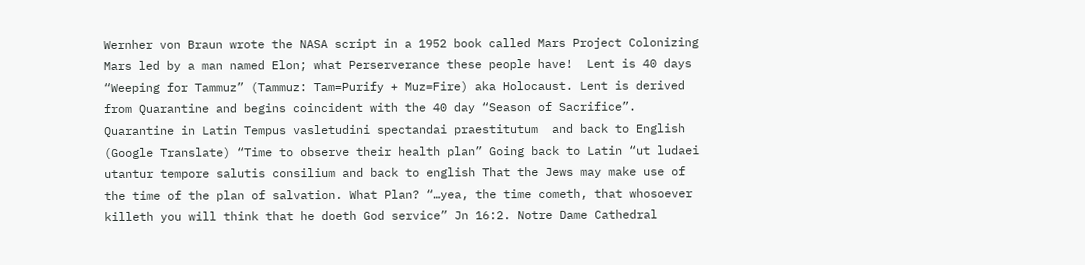Wernher von Braun wrote the NASA script in a 1952 book called Mars Project Colonizing Mars led by a man named Elon; what Perserverance these people have!  Lent is 40 days “Weeping for Tammuz” (Tammuz: Tam=Purify + Muz=Fire) aka Holocaust. Lent is derived from Quarantine and begins coincident with the 40 day “Season of Sacrifice”.  Quarantine in Latin Tempus vasletudini spectandai praestitutum  and back to English (Google Translate) “Time to observe their health plan” Going back to Latin “ut ludaei utantur tempore salutis consilium and back to english That the Jews may make use of the time of the plan of salvation. What Plan? “…yea, the time cometh, that whosoever killeth you will think that he doeth God service” Jn 16:2. Notre Dame Cathedral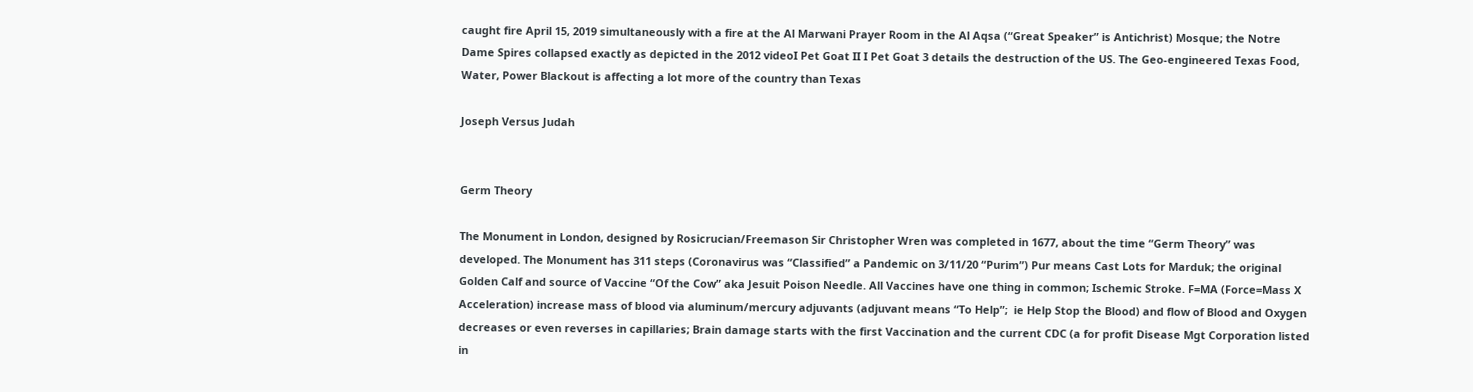caught fire April 15, 2019 simultaneously with a fire at the Al Marwani Prayer Room in the Al Aqsa (“Great Speaker” is Antichrist) Mosque; the Notre Dame Spires collapsed exactly as depicted in the 2012 videoI Pet Goat II I Pet Goat 3 details the destruction of the US. The Geo-engineered Texas Food, Water, Power Blackout is affecting a lot more of the country than Texas

Joseph Versus Judah


Germ Theory

The Monument in London, designed by Rosicrucian/Freemason Sir Christopher Wren was completed in 1677, about the time “Germ Theory” was developed. The Monument has 311 steps (Coronavirus was “Classified” a Pandemic on 3/11/20 “Purim”) Pur means Cast Lots for Marduk; the original Golden Calf and source of Vaccine “Of the Cow” aka Jesuit Poison Needle. All Vaccines have one thing in common; Ischemic Stroke. F=MA (Force=Mass X Acceleration) increase mass of blood via aluminum/mercury adjuvants (adjuvant means “To Help”;  ie Help Stop the Blood) and flow of Blood and Oxygen decreases or even reverses in capillaries; Brain damage starts with the first Vaccination and the current CDC (a for profit Disease Mgt Corporation listed in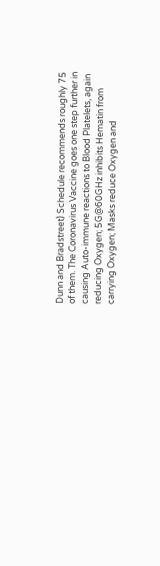Dunn and Bradstreet) Schedule recommends roughly 75 of them. The Coronavirus Vaccine goes one step further in causing Auto-immune reactions to Blood Platelets, again reducing Oxygen; 5G@60GHz inhibits Hematin from carrying Oxygen; Masks reduce Oxygen and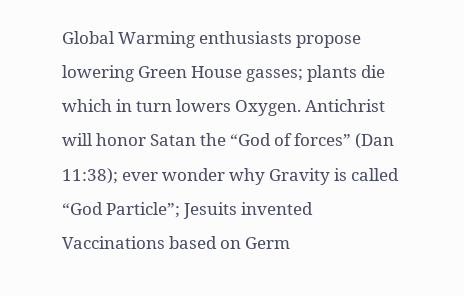Global Warming enthusiasts propose lowering Green House gasses; plants die which in turn lowers Oxygen. Antichrist will honor Satan the “God of forces” (Dan 11:38); ever wonder why Gravity is called “God Particle”; Jesuits invented Vaccinations based on Germ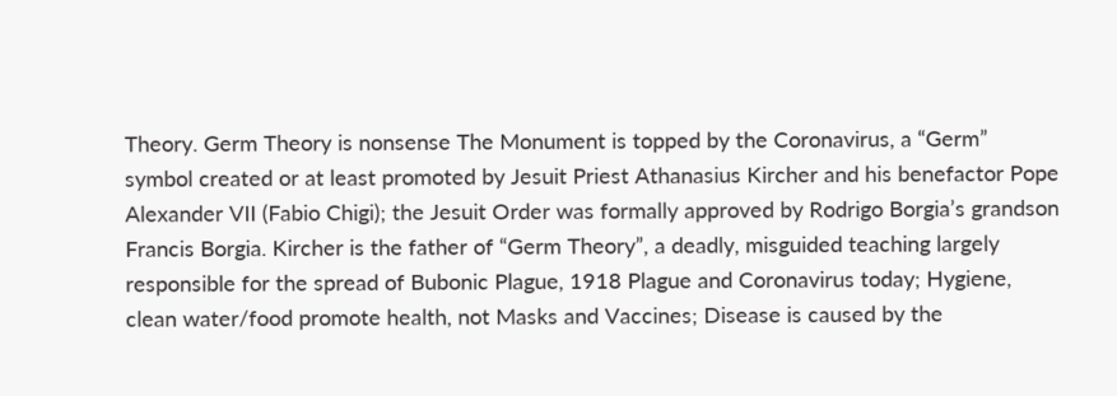Theory. Germ Theory is nonsense The Monument is topped by the Coronavirus, a “Germ” symbol created or at least promoted by Jesuit Priest Athanasius Kircher and his benefactor Pope Alexander VII (Fabio Chigi); the Jesuit Order was formally approved by Rodrigo Borgia’s grandson Francis Borgia. Kircher is the father of “Germ Theory”, a deadly, misguided teaching largely responsible for the spread of Bubonic Plague, 1918 Plague and Coronavirus today; Hygiene, clean water/food promote health, not Masks and Vaccines; Disease is caused by the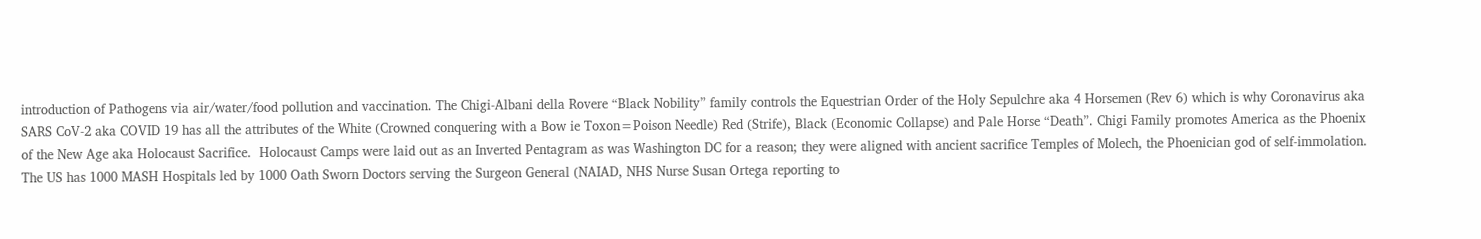introduction of Pathogens via air/water/food pollution and vaccination. The Chigi-Albani della Rovere “Black Nobility” family controls the Equestrian Order of the Holy Sepulchre aka 4 Horsemen (Rev 6) which is why Coronavirus aka SARS CoV-2 aka COVID 19 has all the attributes of the White (Crowned conquering with a Bow ie Toxon=Poison Needle) Red (Strife), Black (Economic Collapse) and Pale Horse “Death”. Chigi Family promotes America as the Phoenix of the New Age aka Holocaust Sacrifice.  Holocaust Camps were laid out as an Inverted Pentagram as was Washington DC for a reason; they were aligned with ancient sacrifice Temples of Molech, the Phoenician god of self-immolation. The US has 1000 MASH Hospitals led by 1000 Oath Sworn Doctors serving the Surgeon General (NAIAD, NHS Nurse Susan Ortega reporting to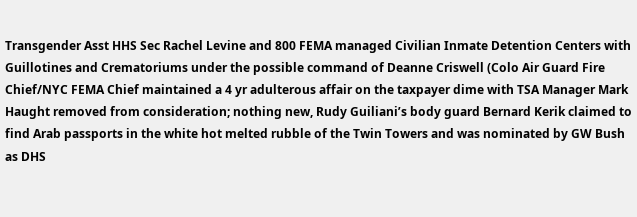Transgender Asst HHS Sec Rachel Levine and 800 FEMA managed Civilian Inmate Detention Centers with Guillotines and Crematoriums under the possible command of Deanne Criswell (Colo Air Guard Fire Chief/NYC FEMA Chief maintained a 4 yr adulterous affair on the taxpayer dime with TSA Manager Mark Haught removed from consideration; nothing new, Rudy Guiliani’s body guard Bernard Kerik claimed to find Arab passports in the white hot melted rubble of the Twin Towers and was nominated by GW Bush as DHS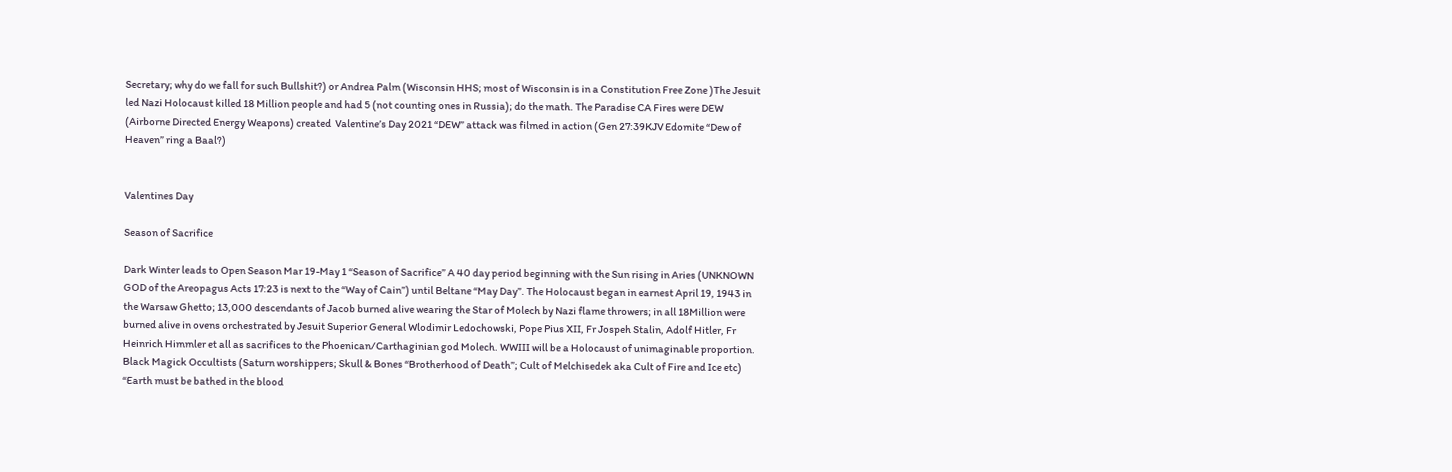Secretary; why do we fall for such Bullshit?) or Andrea Palm (Wisconsin HHS; most of Wisconsin is in a Constitution Free Zone )The Jesuit led Nazi Holocaust killed 18 Million people and had 5 (not counting ones in Russia); do the math. The Paradise CA Fires were DEW (Airborne Directed Energy Weapons) created  Valentine’s Day 2021 “DEW” attack was filmed in action (Gen 27:39KJV Edomite “Dew of Heaven” ring a Baal?)


Valentines Day

Season of Sacrifice

Dark Winter leads to Open Season Mar 19-May 1 “Season of Sacrifice” A 40 day period beginning with the Sun rising in Aries (UNKNOWN GOD of the Areopagus Acts 17:23 is next to the “Way of Cain”) until Beltane “May Day”. The Holocaust began in earnest April 19, 1943 in the Warsaw Ghetto; 13,000 descendants of Jacob burned alive wearing the Star of Molech by Nazi flame throwers; in all 18Million were burned alive in ovens orchestrated by Jesuit Superior General Wlodimir Ledochowski, Pope Pius XII, Fr Jospeh Stalin, Adolf Hitler, Fr Heinrich Himmler et all as sacrifices to the Phoenican/Carthaginian god Molech. WWIII will be a Holocaust of unimaginable proportion. Black Magick Occultists (Saturn worshippers; Skull & Bones “Brotherhood of Death”; Cult of Melchisedek aka Cult of Fire and Ice etc) “Earth must be bathed in the blood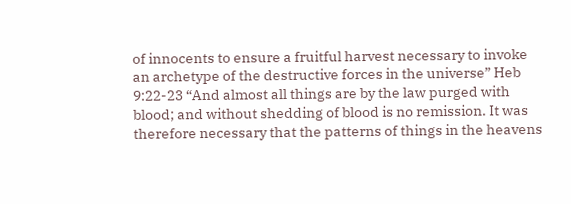of innocents to ensure a fruitful harvest necessary to invoke an archetype of the destructive forces in the universe” Heb 9:22-23 “And almost all things are by the law purged with blood; and without shedding of blood is no remission. It was therefore necessary that the patterns of things in the heavens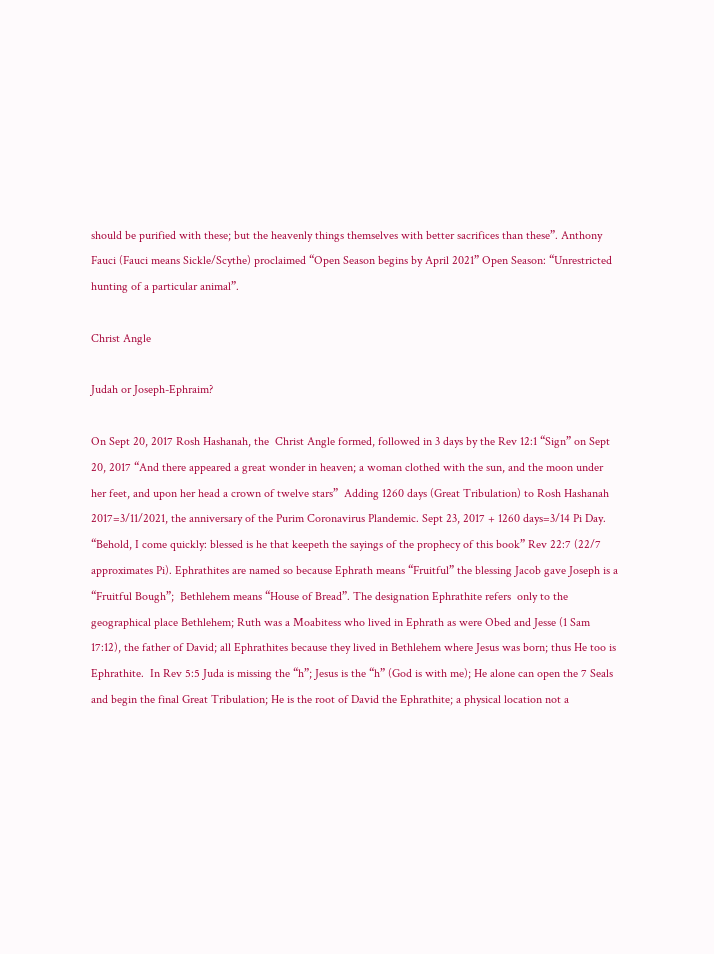should be purified with these; but the heavenly things themselves with better sacrifices than these”. Anthony Fauci (Fauci means Sickle/Scythe) proclaimed “Open Season begins by April 2021” Open Season: “Unrestricted hunting of a particular animal”.

Christ Angle

Judah or Joseph-Ephraim?

On Sept 20, 2017 Rosh Hashanah, the  Christ Angle formed, followed in 3 days by the Rev 12:1 “Sign” on Sept 20, 2017 “And there appeared a great wonder in heaven; a woman clothed with the sun, and the moon under her feet, and upon her head a crown of twelve stars”  Adding 1260 days (Great Tribulation) to Rosh Hashanah 2017=3/11/2021, the anniversary of the Purim Coronavirus Plandemic. Sept 23, 2017 + 1260 days=3/14 Pi Day. “Behold, I come quickly: blessed is he that keepeth the sayings of the prophecy of this book” Rev 22:7 (22/7 approximates Pi). Ephrathites are named so because Ephrath means “Fruitful” the blessing Jacob gave Joseph is a “Fruitful Bough”;  Bethlehem means “House of Bread”. The designation Ephrathite refers  only to the geographical place Bethlehem; Ruth was a Moabitess who lived in Ephrath as were Obed and Jesse (1 Sam 17:12), the father of David; all Ephrathites because they lived in Bethlehem where Jesus was born; thus He too is Ephrathite.  In Rev 5:5 Juda is missing the “h”; Jesus is the “h” (God is with me); He alone can open the 7 Seals and begin the final Great Tribulation; He is the root of David the Ephrathite; a physical location not a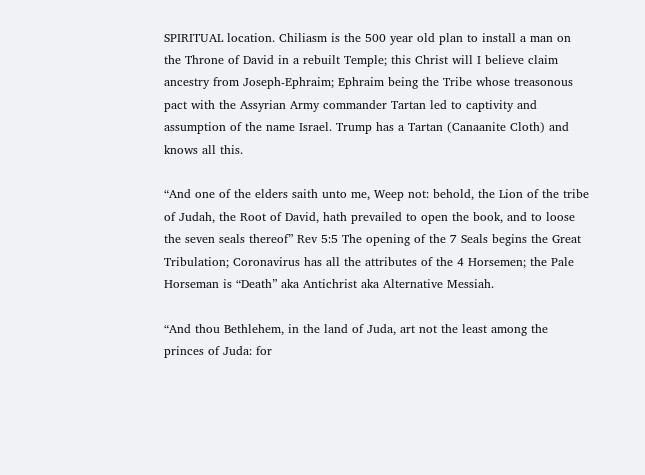SPIRITUAL location. Chiliasm is the 500 year old plan to install a man on the Throne of David in a rebuilt Temple; this Christ will I believe claim ancestry from Joseph-Ephraim; Ephraim being the Tribe whose treasonous pact with the Assyrian Army commander Tartan led to captivity and assumption of the name Israel. Trump has a Tartan (Canaanite Cloth) and knows all this.

“And one of the elders saith unto me, Weep not: behold, the Lion of the tribe of Judah, the Root of David, hath prevailed to open the book, and to loose the seven seals thereof” Rev 5:5 The opening of the 7 Seals begins the Great Tribulation; Coronavirus has all the attributes of the 4 Horsemen; the Pale Horseman is “Death” aka Antichrist aka Alternative Messiah.

“And thou Bethlehem, in the land of Juda, art not the least among the princes of Juda: for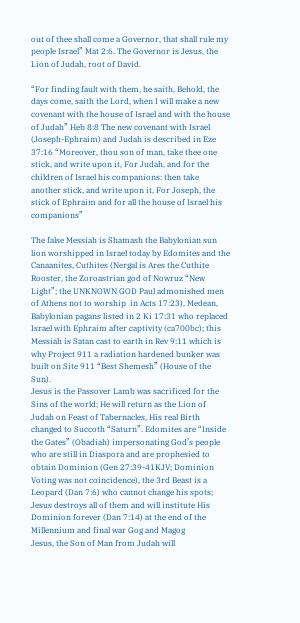out of thee shall come a Governor, that shall rule my people Israel” Mat 2:6. The Governor is Jesus, the Lion of Judah, root of David.

“For finding fault with them, he saith, Behold, the days come, saith the Lord, when I will make a new covenant with the house of Israel and with the house of Judah” Heb 8:8 The new covenant with Israel (Joseph-Ephraim) and Judah is described in Eze 37:16 “Moreover, thou son of man, take thee one stick, and write upon it, For Judah, and for the children of Israel his companions: then take another stick, and write upon it, For Joseph, the stick of Ephraim and for all the house of Israel his companions”

The false Messiah is Shamash the Babylonian sun lion worshipped in Israel today by Edomites and the Canaanites, Cuthites (Nergal is Ares the Cuthite Rooster, the Zoroastrian god of Nowruz “New Light”; the UNKNOWN GOD Paul admonished men of Athens not to worship  in Acts 17:23), Medean, Babylonian pagans listed in 2 Ki 17:31 who replaced Israel with Ephraim after captivity (ca700bc); this Messiah is Satan cast to earth in Rev 9:11 which is why Project 911 a radiation hardened bunker was built on Site 911 “Best Shemesh” (House of the Sun).
Jesus is the Passover Lamb was sacrificed for the Sins of the world; He will return as the Lion of Judah on Feast of Tabernacles, His real Birth changed to Succoth “Saturn”. Edomites are “Inside the Gates” (Obadiah) impersonating God’s people who are still in Diaspora and are prophesied to obtain Dominion (Gen 27:39-41KJV; Dominion Voting was not coincidence), the 3rd Beast is a Leopard (Dan 7:6) who cannot change his spots; Jesus destroys all of them and will institute His Dominion forever (Dan 7:14) at the end of the Millennium and final war Gog and Magog
Jesus, the Son of Man from Judah will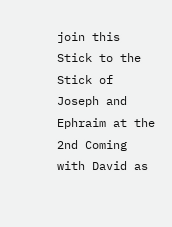join this Stick to the Stick of Joseph and Ephraim at the 2nd Coming with David as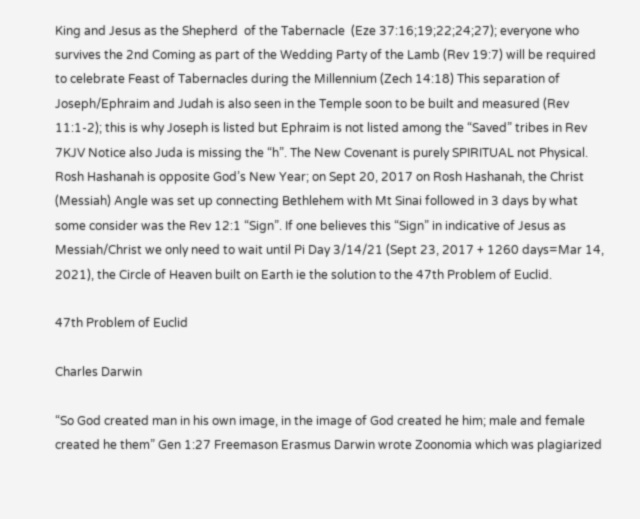King and Jesus as the Shepherd  of the Tabernacle  (Eze 37:16;19;22;24;27); everyone who survives the 2nd Coming as part of the Wedding Party of the Lamb (Rev 19:7) will be required to celebrate Feast of Tabernacles during the Millennium (Zech 14:18) This separation of Joseph/Ephraim and Judah is also seen in the Temple soon to be built and measured (Rev 11:1-2); this is why Joseph is listed but Ephraim is not listed among the “Saved” tribes in Rev 7KJV Notice also Juda is missing the “h”. The New Covenant is purely SPIRITUAL not Physical. Rosh Hashanah is opposite God’s New Year; on Sept 20, 2017 on Rosh Hashanah, the Christ (Messiah) Angle was set up connecting Bethlehem with Mt Sinai followed in 3 days by what some consider was the Rev 12:1 “Sign”. If one believes this “Sign” in indicative of Jesus as Messiah/Christ we only need to wait until Pi Day 3/14/21 (Sept 23, 2017 + 1260 days=Mar 14, 2021), the Circle of Heaven built on Earth ie the solution to the 47th Problem of Euclid.

47th Problem of Euclid

Charles Darwin

“So God created man in his own image, in the image of God created he him; male and female created he them” Gen 1:27 Freemason Erasmus Darwin wrote Zoonomia which was plagiarized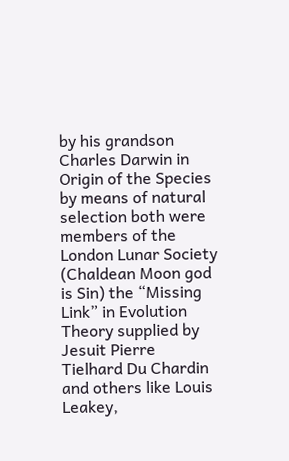by his grandson Charles Darwin in Origin of the Species by means of natural selection both were members of the London Lunar Society (Chaldean Moon god is Sin) the “Missing Link” in Evolution Theory supplied by Jesuit Pierre Tielhard Du Chardin and others like Louis Leakey,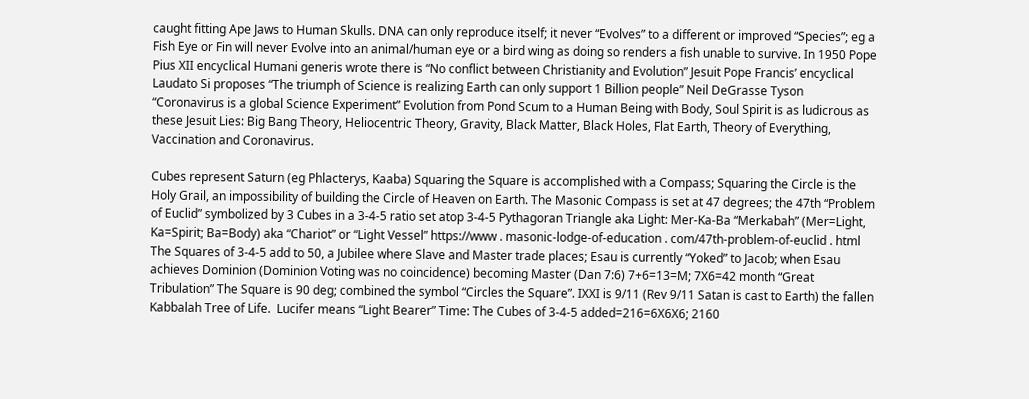caught fitting Ape Jaws to Human Skulls. DNA can only reproduce itself; it never “Evolves” to a different or improved “Species”; eg a Fish Eye or Fin will never Evolve into an animal/human eye or a bird wing as doing so renders a fish unable to survive. In 1950 Pope Pius XII encyclical Humani generis wrote there is “No conflict between Christianity and Evolution” Jesuit Pope Francis’ encyclical Laudato Si proposes “The triumph of Science is realizing Earth can only support 1 Billion people” Neil DeGrasse Tyson “Coronavirus is a global Science Experiment” Evolution from Pond Scum to a Human Being with Body, Soul Spirit is as ludicrous as these Jesuit Lies: Big Bang Theory, Heliocentric Theory, Gravity, Black Matter, Black Holes, Flat Earth, Theory of Everything, Vaccination and Coronavirus.

Cubes represent Saturn (eg Phlacterys, Kaaba) Squaring the Square is accomplished with a Compass; Squaring the Circle is the Holy Grail, an impossibility of building the Circle of Heaven on Earth. The Masonic Compass is set at 47 degrees; the 47th “Problem of Euclid” symbolized by 3 Cubes in a 3-4-5 ratio set atop 3-4-5 Pythagoran Triangle aka Light: Mer-Ka-Ba “Merkabah” (Mer=Light, Ka=Spirit; Ba=Body) aka “Chariot” or “Light Vessel” https://www . masonic-lodge-of-education . com/47th-problem-of-euclid . html The Squares of 3-4-5 add to 50, a Jubilee where Slave and Master trade places; Esau is currently “Yoked” to Jacob; when Esau achieves Dominion (Dominion Voting was no coincidence) becoming Master (Dan 7:6) 7+6=13=M; 7X6=42 month “Great Tribulation” The Square is 90 deg; combined the symbol “Circles the Square”. IXXI is 9/11 (Rev 9/11 Satan is cast to Earth) the fallen Kabbalah Tree of Life.  Lucifer means “Light Bearer” Time: The Cubes of 3-4-5 added=216=6X6X6; 2160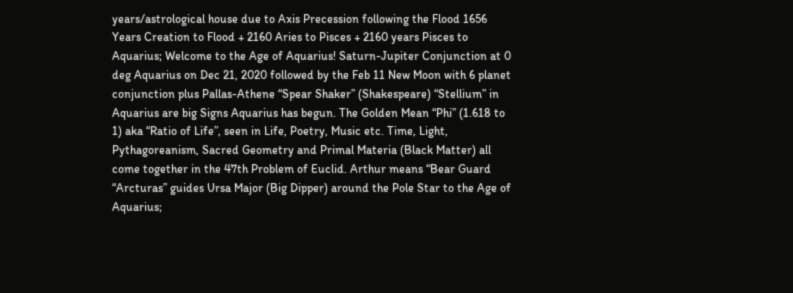years/astrological house due to Axis Precession following the Flood 1656 Years Creation to Flood + 2160 Aries to Pisces + 2160 years Pisces to Aquarius; Welcome to the Age of Aquarius! Saturn-Jupiter Conjunction at 0 deg Aquarius on Dec 21, 2020 followed by the Feb 11 New Moon with 6 planet conjunction plus Pallas-Athene “Spear Shaker” (Shakespeare) “Stellium” in Aquarius are big Signs Aquarius has begun. The Golden Mean “Phi” (1.618 to 1) aka “Ratio of Life”, seen in Life, Poetry, Music etc. Time, Light, Pythagoreanism, Sacred Geometry and Primal Materia (Black Matter) all come together in the 47th Problem of Euclid. Arthur means “Bear Guard “Arcturas” guides Ursa Major (Big Dipper) around the Pole Star to the Age of Aquarius;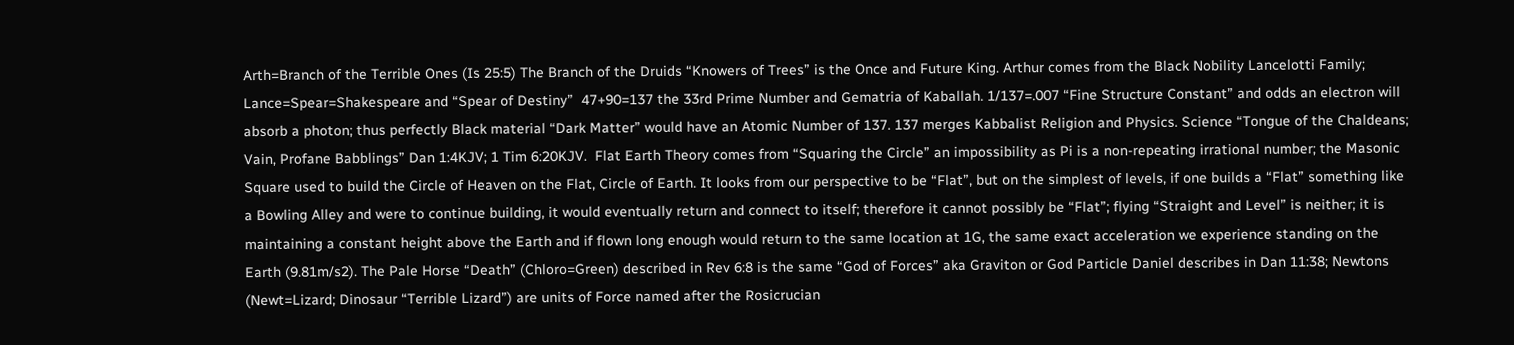Arth=Branch of the Terrible Ones (Is 25:5) The Branch of the Druids “Knowers of Trees” is the Once and Future King. Arthur comes from the Black Nobility Lancelotti Family; Lance=Spear=Shakespeare and “Spear of Destiny”  47+90=137 the 33rd Prime Number and Gematria of Kaballah. 1/137=.007 “Fine Structure Constant” and odds an electron will absorb a photon; thus perfectly Black material “Dark Matter” would have an Atomic Number of 137. 137 merges Kabbalist Religion and Physics. Science “Tongue of the Chaldeans; Vain, Profane Babblings” Dan 1:4KJV; 1 Tim 6:20KJV.  Flat Earth Theory comes from “Squaring the Circle” an impossibility as Pi is a non-repeating irrational number; the Masonic Square used to build the Circle of Heaven on the Flat, Circle of Earth. It looks from our perspective to be “Flat”, but on the simplest of levels, if one builds a “Flat” something like a Bowling Alley and were to continue building, it would eventually return and connect to itself; therefore it cannot possibly be “Flat”; flying “Straight and Level” is neither; it is maintaining a constant height above the Earth and if flown long enough would return to the same location at 1G, the same exact acceleration we experience standing on the Earth (9.81m/s2). The Pale Horse “Death” (Chloro=Green) described in Rev 6:8 is the same “God of Forces” aka Graviton or God Particle Daniel describes in Dan 11:38; Newtons (Newt=Lizard; Dinosaur “Terrible Lizard”) are units of Force named after the Rosicrucian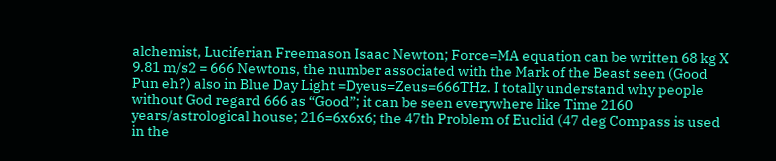alchemist, Luciferian Freemason Isaac Newton; Force=MA equation can be written 68 kg X 9.81 m/s2 = 666 Newtons, the number associated with the Mark of the Beast seen (Good Pun eh?) also in Blue Day Light =Dyeus=Zeus=666THz. I totally understand why people without God regard 666 as “Good”; it can be seen everywhere like Time 2160 years/astrological house; 216=6x6x6; the 47th Problem of Euclid (47 deg Compass is used in the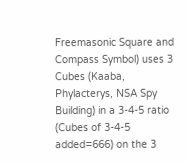Freemasonic Square and Compass Symbol) uses 3 Cubes (Kaaba, Phylacterys, NSA Spy Building) in a 3-4-5 ratio (Cubes of 3-4-5 added=666) on the 3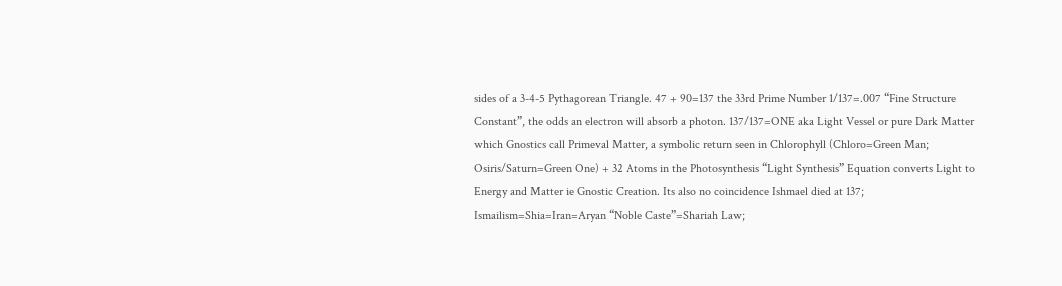sides of a 3-4-5 Pythagorean Triangle. 47 + 90=137 the 33rd Prime Number 1/137=.007 “Fine Structure Constant”, the odds an electron will absorb a photon. 137/137=ONE aka Light Vessel or pure Dark Matter which Gnostics call Primeval Matter, a symbolic return seen in Chlorophyll (Chloro=Green Man; Osiris/Saturn=Green One) + 32 Atoms in the Photosynthesis “Light Synthesis” Equation converts Light to Energy and Matter ie Gnostic Creation. Its also no coincidence Ishmael died at 137; Ismailism=Shia=Iran=Aryan “Noble Caste”=Shariah Law;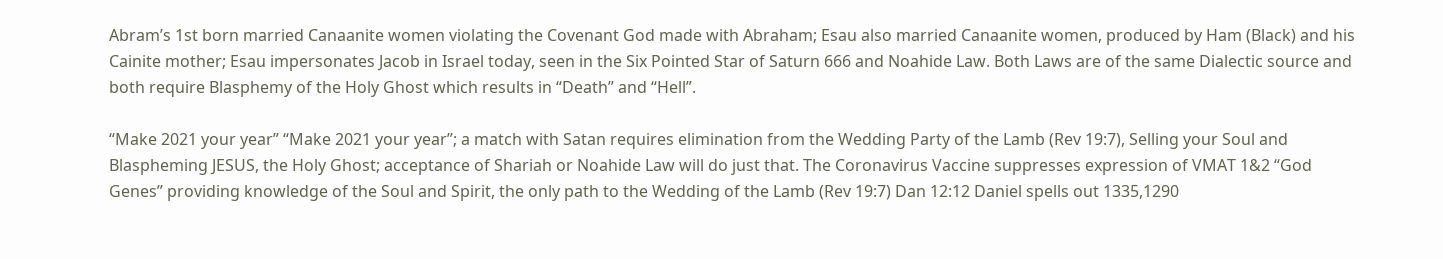Abram’s 1st born married Canaanite women violating the Covenant God made with Abraham; Esau also married Canaanite women, produced by Ham (Black) and his Cainite mother; Esau impersonates Jacob in Israel today, seen in the Six Pointed Star of Saturn 666 and Noahide Law. Both Laws are of the same Dialectic source and both require Blasphemy of the Holy Ghost which results in “Death” and “Hell”.

“Make 2021 your year” “Make 2021 your year”; a match with Satan requires elimination from the Wedding Party of the Lamb (Rev 19:7), Selling your Soul and Blaspheming JESUS, the Holy Ghost; acceptance of Shariah or Noahide Law will do just that. The Coronavirus Vaccine suppresses expression of VMAT 1&2 “God Genes” providing knowledge of the Soul and Spirit, the only path to the Wedding of the Lamb (Rev 19:7) Dan 12:12 Daniel spells out 1335,1290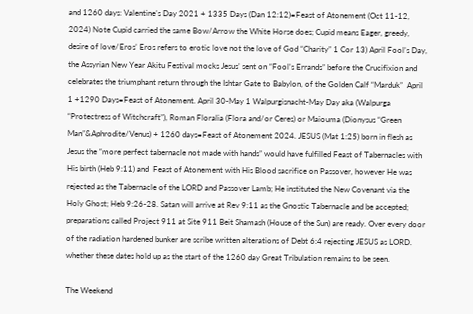and 1260 days: Valentine’s Day 2021 + 1335 Days (Dan 12:12)=Feast of Atonement (Oct 11-12, 2024) Note Cupid carried the same Bow/Arrow the White Horse does; Cupid means Eager, greedy, desire of love/Eros’ Eros refers to erotic love not the love of God “Charity” 1 Cor 13) April Fool’s Day, the Assyrian New Year Akitu Festival mocks Jesus’ sent on “Fool’s Errands” before the Crucifixion and celebrates the triumphant return through the Ishtar Gate to Babylon, of the Golden Calf “Marduk”  April 1 +1290 Days=Feast of Atonement. April 30-May 1 Walpurgisnacht-May Day aka (Walpurga “Protectress of Witchcraft”), Roman Floralia (Flora and/or Ceres) or Maiouma (Dionysus “Green Man”&Aphrodite/Venus) + 1260 days=Feast of Atonement 2024. JESUS (Mat 1:25) born in flesh as Jesus the “more perfect tabernacle not made with hands” would have fulfilled Feast of Tabernacles with His birth (Heb 9:11) and  Feast of Atonement with His Blood sacrifice on Passover, however He was rejected as the Tabernacle of the LORD and Passover Lamb; He instituted the New Covenant via the Holy Ghost; Heb 9:26-28. Satan will arrive at Rev 9:11 as the Gnostic Tabernacle and be accepted; preparations called Project 911 at Site 911 Beit Shamash (House of the Sun) are ready. Over every door of the radiation hardened bunker are scribe written alterations of Debt 6:4 rejecting JESUS as LORD. whether these dates hold up as the start of the 1260 day Great Tribulation remains to be seen.

The Weekend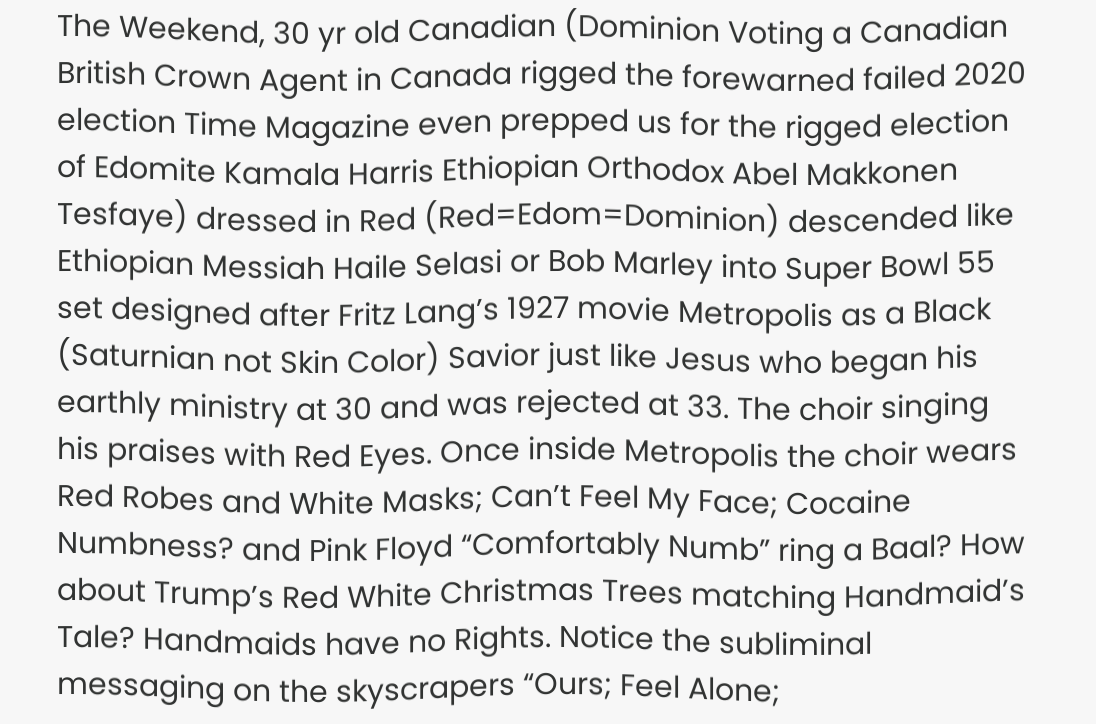The Weekend, 30 yr old Canadian (Dominion Voting a Canadian British Crown Agent in Canada rigged the forewarned failed 2020 election Time Magazine even prepped us for the rigged election of Edomite Kamala Harris Ethiopian Orthodox Abel Makkonen Tesfaye) dressed in Red (Red=Edom=Dominion) descended like Ethiopian Messiah Haile Selasi or Bob Marley into Super Bowl 55 set designed after Fritz Lang’s 1927 movie Metropolis as a Black (Saturnian not Skin Color) Savior just like Jesus who began his earthly ministry at 30 and was rejected at 33. The choir singing his praises with Red Eyes. Once inside Metropolis the choir wears Red Robes and White Masks; Can’t Feel My Face; Cocaine Numbness? and Pink Floyd “Comfortably Numb” ring a Baal? How about Trump’s Red White Christmas Trees matching Handmaid’s Tale? Handmaids have no Rights. Notice the subliminal messaging on the skyscrapers “Ours; Feel Alone;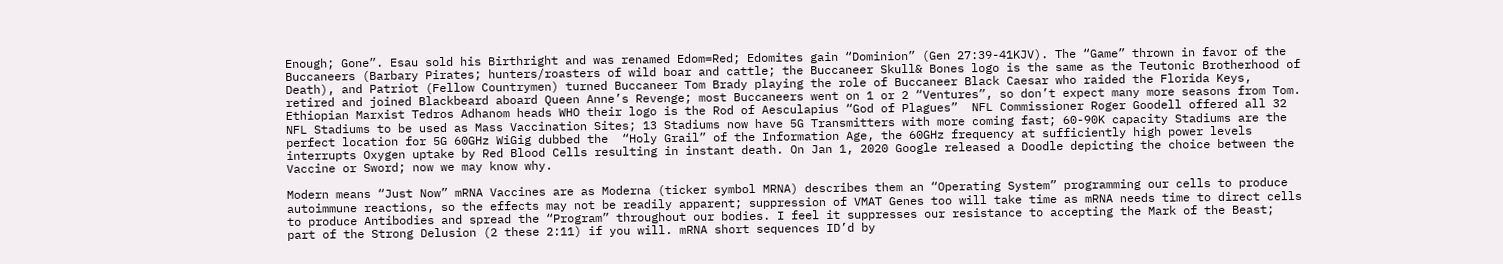Enough; Gone”. Esau sold his Birthright and was renamed Edom=Red; Edomites gain “Dominion” (Gen 27:39-41KJV). The “Game” thrown in favor of the Buccaneers (Barbary Pirates; hunters/roasters of wild boar and cattle; the Buccaneer Skull& Bones logo is the same as the Teutonic Brotherhood of Death), and Patriot (Fellow Countrymen) turned Buccaneer Tom Brady playing the role of Buccaneer Black Caesar who raided the Florida Keys, retired and joined Blackbeard aboard Queen Anne’s Revenge; most Buccaneers went on 1 or 2 “Ventures”, so don’t expect many more seasons from Tom.  Ethiopian Marxist Tedros Adhanom heads WHO their logo is the Rod of Aesculapius “God of Plagues”  NFL Commissioner Roger Goodell offered all 32 NFL Stadiums to be used as Mass Vaccination Sites; 13 Stadiums now have 5G Transmitters with more coming fast; 60-90K capacity Stadiums are the perfect location for 5G 60GHz WiGig dubbed the  “Holy Grail” of the Information Age, the 60GHz frequency at sufficiently high power levels interrupts Oxygen uptake by Red Blood Cells resulting in instant death. On Jan 1, 2020 Google released a Doodle depicting the choice between the Vaccine or Sword; now we may know why.

Modern means “Just Now” mRNA Vaccines are as Moderna (ticker symbol MRNA) describes them an “Operating System” programming our cells to produce autoimmune reactions, so the effects may not be readily apparent; suppression of VMAT Genes too will take time as mRNA needs time to direct cells to produce Antibodies and spread the “Program” throughout our bodies. I feel it suppresses our resistance to accepting the Mark of the Beast; part of the Strong Delusion (2 these 2:11) if you will. mRNA short sequences ID’d by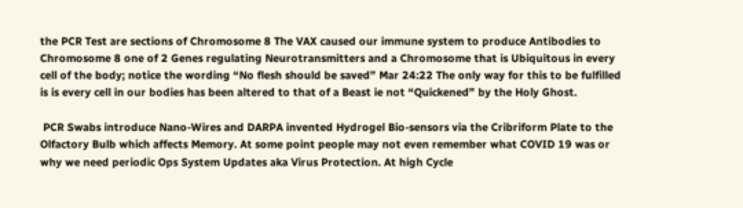the PCR Test are sections of Chromosome 8 The VAX caused our immune system to produce Antibodies to Chromosome 8 one of 2 Genes regulating Neurotransmitters and a Chromosome that is Ubiquitous in every cell of the body; notice the wording “No flesh should be saved” Mar 24:22 The only way for this to be fulfilled is is every cell in our bodies has been altered to that of a Beast ie not “Quickened” by the Holy Ghost.

 PCR Swabs introduce Nano-Wires and DARPA invented Hydrogel Bio-sensors via the Cribriform Plate to the Olfactory Bulb which affects Memory. At some point people may not even remember what COVID 19 was or why we need periodic Ops System Updates aka Virus Protection. At high Cycle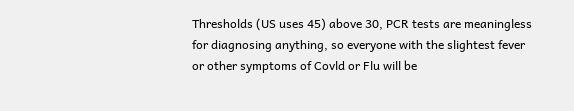Thresholds (US uses 45) above 30, PCR tests are meaningless for diagnosing anything, so everyone with the slightest fever or other symptoms of Covld or Flu will be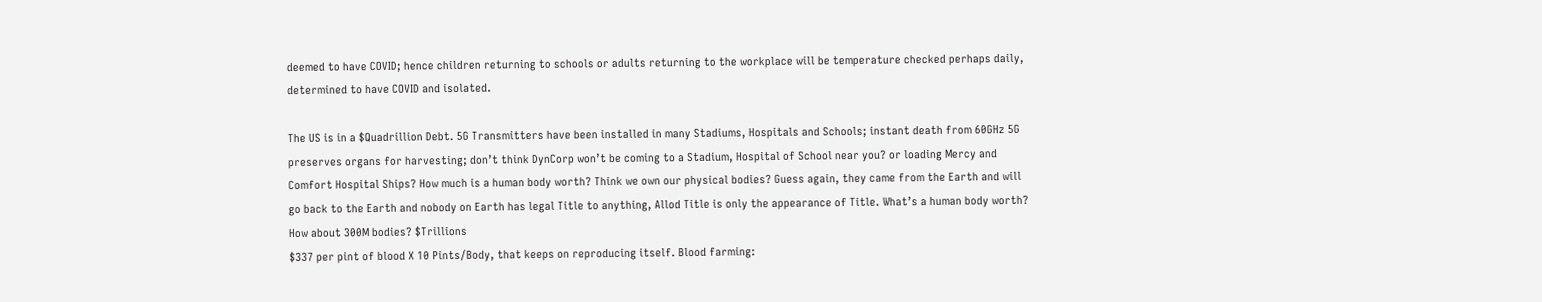deemed to have COVID; hence children returning to schools or adults returning to the workplace will be temperature checked perhaps daily, determined to have COVID and isolated.

The US is in a $Quadrillion Debt. 5G Transmitters have been installed in many Stadiums, Hospitals and Schools; instant death from 60GHz 5G preserves organs for harvesting; don’t think DynCorp won’t be coming to a Stadium, Hospital of School near you? or loading Mercy and Comfort Hospital Ships? How much is a human body worth? Think we own our physical bodies? Guess again, they came from the Earth and will go back to the Earth and nobody on Earth has legal Title to anything, Allod Title is only the appearance of Title. What’s a human body worth? How about 300M bodies? $Trillions
$337 per pint of blood X 10 Pints/Body, that keeps on reproducing itself. Blood farming: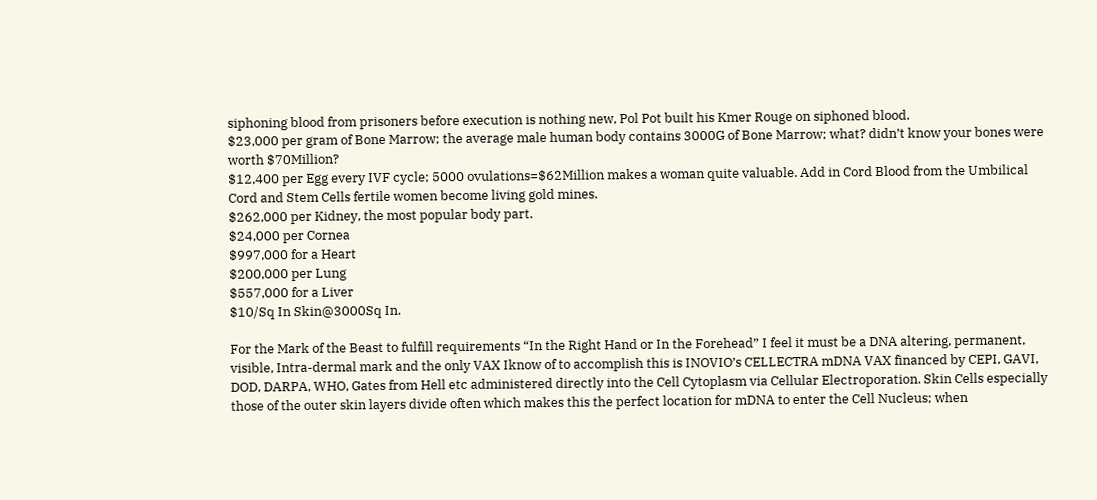siphoning blood from prisoners before execution is nothing new, Pol Pot built his Kmer Rouge on siphoned blood.
$23,000 per gram of Bone Marrow; the average male human body contains 3000G of Bone Marrow; what? didn’t know your bones were worth $70Million?
$12,400 per Egg every IVF cycle; 5000 ovulations=$62Million makes a woman quite valuable. Add in Cord Blood from the Umbilical Cord and Stem Cells fertile women become living gold mines.
$262,000 per Kidney, the most popular body part.
$24,000 per Cornea
$997,000 for a Heart
$200,000 per Lung
$557,000 for a Liver
$10/Sq In Skin@3000Sq In.

For the Mark of the Beast to fulfill requirements “In the Right Hand or In the Forehead” I feel it must be a DNA altering, permanent, visible, Intra-dermal mark and the only VAX Iknow of to accomplish this is INOVIO’s CELLECTRA mDNA VAX financed by CEPI, GAVI, DOD, DARPA, WHO, Gates from Hell etc administered directly into the Cell Cytoplasm via Cellular Electroporation. Skin Cells especially those of the outer skin layers divide often which makes this the perfect location for mDNA to enter the Cell Nucleus; when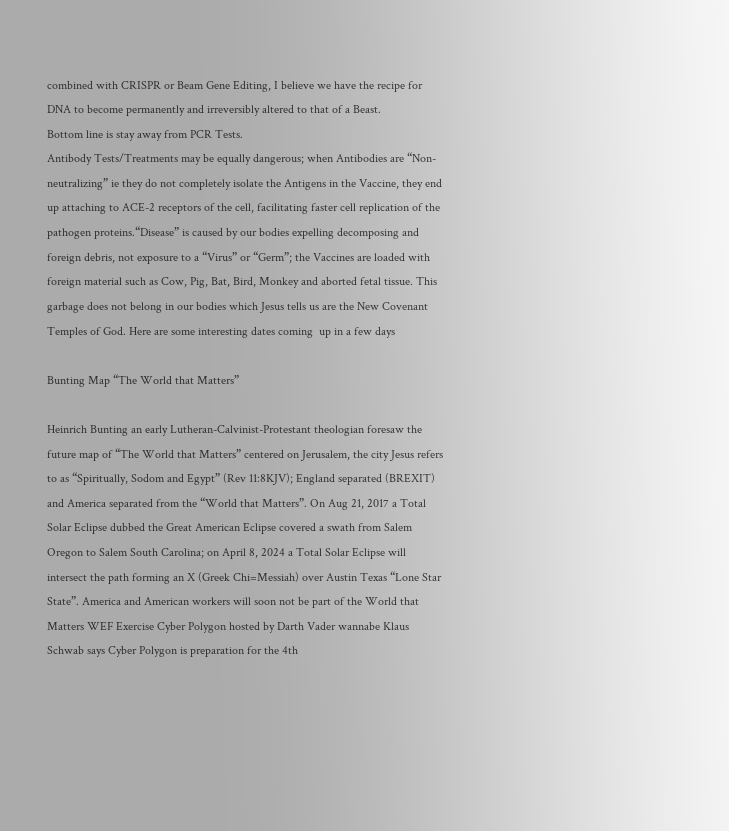combined with CRISPR or Beam Gene Editing, I believe we have the recipe for DNA to become permanently and irreversibly altered to that of a Beast.
Bottom line is stay away from PCR Tests.
Antibody Tests/Treatments may be equally dangerous; when Antibodies are “Non-neutralizing” ie they do not completely isolate the Antigens in the Vaccine, they end up attaching to ACE-2 receptors of the cell, facilitating faster cell replication of the pathogen proteins.“Disease” is caused by our bodies expelling decomposing and foreign debris, not exposure to a “Virus” or “Germ”; the Vaccines are loaded with foreign material such as Cow, Pig, Bat, Bird, Monkey and aborted fetal tissue. This garbage does not belong in our bodies which Jesus tells us are the New Covenant Temples of God. Here are some interesting dates coming  up in a few days

Bunting Map “The World that Matters”

Heinrich Bunting an early Lutheran-Calvinist-Protestant theologian foresaw the future map of “The World that Matters” centered on Jerusalem, the city Jesus refers to as “Spiritually, Sodom and Egypt” (Rev 11:8KJV); England separated (BREXIT) and America separated from the “World that Matters”. On Aug 21, 2017 a Total Solar Eclipse dubbed the Great American Eclipse covered a swath from Salem Oregon to Salem South Carolina; on April 8, 2024 a Total Solar Eclipse will intersect the path forming an X (Greek Chi=Messiah) over Austin Texas “Lone Star State”. America and American workers will soon not be part of the World that Matters WEF Exercise Cyber Polygon hosted by Darth Vader wannabe Klaus Schwab says Cyber Polygon is preparation for the 4th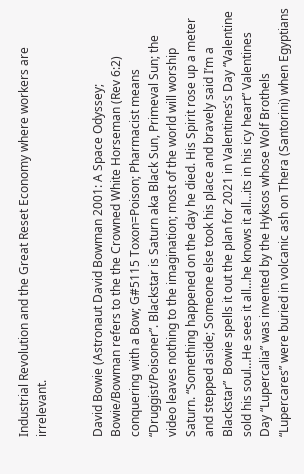Industrial Revolution and the Great Reset Economy where workers are irrelevant.


David Bowie (Astronaut David Bowman 2001: A Space Odyssey; Bowie/Bowman refers to the the Crowned White Horseman (Rev 6:2) conquering with a Bow; G#5115 Toxon=Poison; Pharmacist means “Druggist/Poisoner”. Blackstar is Saturn aka Black Sun, Primeval Sun; the video leaves nothing to the imagination; most of the world will worship Saturn. “Something happened on the day he died. His Spirit rose up a meter and stepped aside; Someone else took his place and bravely said I’m a Blackstar”  Bowie spells it out the plan for 2021 in Valentines’s Day “Valentine sold his soul…He sees it all…he knows it all…its in his icy heart” Valentines Day “Lupercalia” was invented by the Hyksos whose Wolf Brothels “Lupercares” were buried in volcanic ash on Thera (Santorini) when Egyptians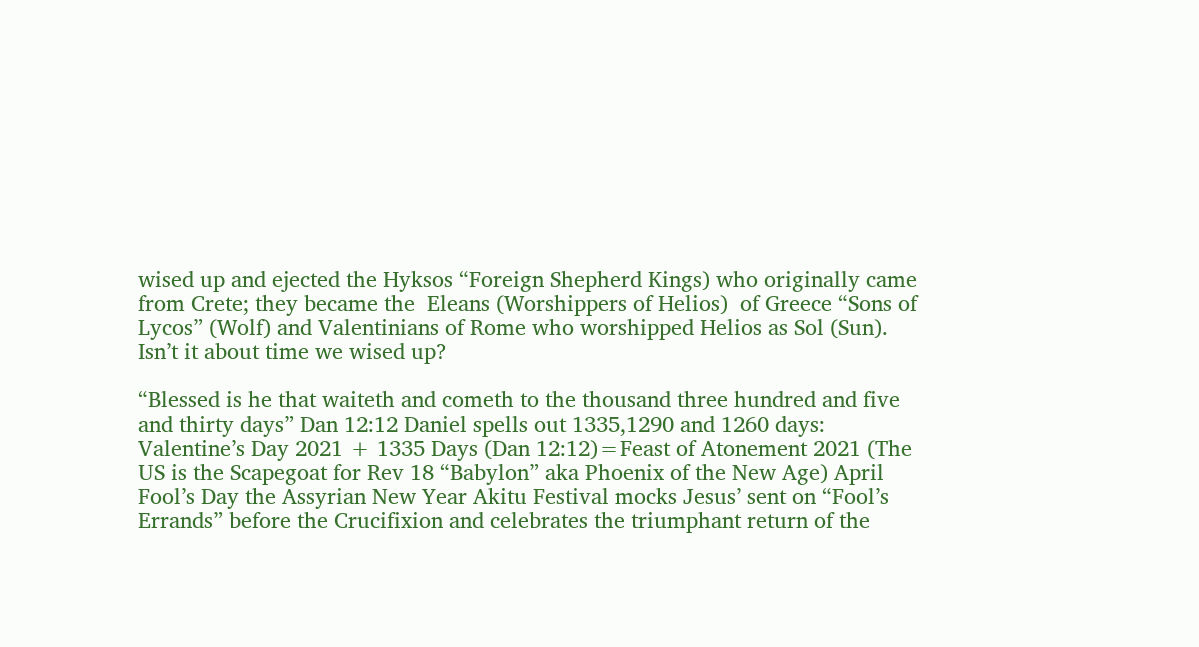wised up and ejected the Hyksos “Foreign Shepherd Kings) who originally came from Crete; they became the  Eleans (Worshippers of Helios)  of Greece “Sons of Lycos” (Wolf) and Valentinians of Rome who worshipped Helios as Sol (Sun). Isn’t it about time we wised up?

“Blessed is he that waiteth and cometh to the thousand three hundred and five and thirty days” Dan 12:12 Daniel spells out 1335,1290 and 1260 days: Valentine’s Day 2021 + 1335 Days (Dan 12:12)=Feast of Atonement 2021 (The US is the Scapegoat for Rev 18 “Babylon” aka Phoenix of the New Age) April Fool’s Day the Assyrian New Year Akitu Festival mocks Jesus’ sent on “Fool’s Errands” before the Crucifixion and celebrates the triumphant return of the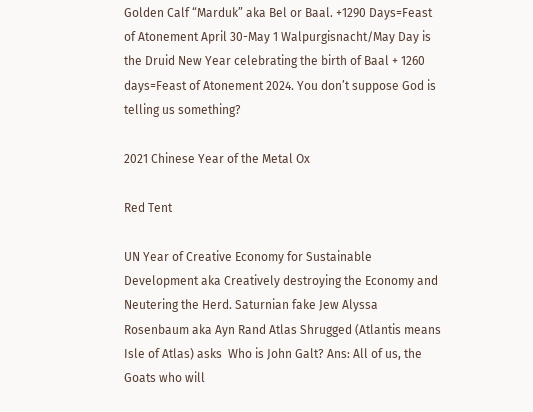Golden Calf “Marduk” aka Bel or Baal. +1290 Days=Feast of Atonement April 30-May 1 Walpurgisnacht/May Day is the Druid New Year celebrating the birth of Baal + 1260 days=Feast of Atonement 2024. You don’t suppose God is telling us something?

2021 Chinese Year of the Metal Ox

Red Tent

UN Year of Creative Economy for Sustainable Development aka Creatively destroying the Economy and Neutering the Herd. Saturnian fake Jew Alyssa Rosenbaum aka Ayn Rand Atlas Shrugged (Atlantis means Isle of Atlas) asks  Who is John Galt? Ans: All of us, the Goats who will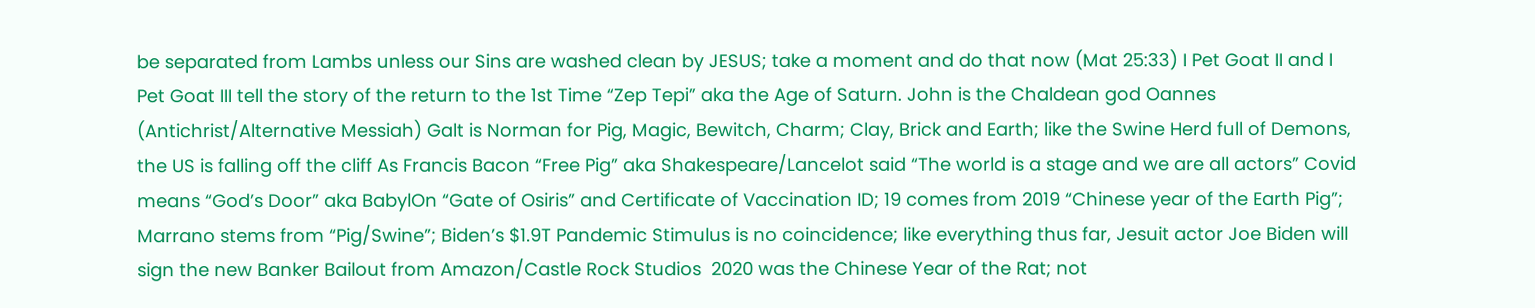be separated from Lambs unless our Sins are washed clean by JESUS; take a moment and do that now (Mat 25:33) I Pet Goat II and I Pet Goat III tell the story of the return to the 1st Time “Zep Tepi” aka the Age of Saturn. John is the Chaldean god Oannes (Antichrist/Alternative Messiah) Galt is Norman for Pig, Magic, Bewitch, Charm; Clay, Brick and Earth; like the Swine Herd full of Demons, the US is falling off the cliff As Francis Bacon “Free Pig” aka Shakespeare/Lancelot said “The world is a stage and we are all actors” Covid means “God’s Door” aka BabylOn “Gate of Osiris” and Certificate of Vaccination ID; 19 comes from 2019 “Chinese year of the Earth Pig”; Marrano stems from “Pig/Swine”; Biden’s $1.9T Pandemic Stimulus is no coincidence; like everything thus far, Jesuit actor Joe Biden will sign the new Banker Bailout from Amazon/Castle Rock Studios  2020 was the Chinese Year of the Rat; not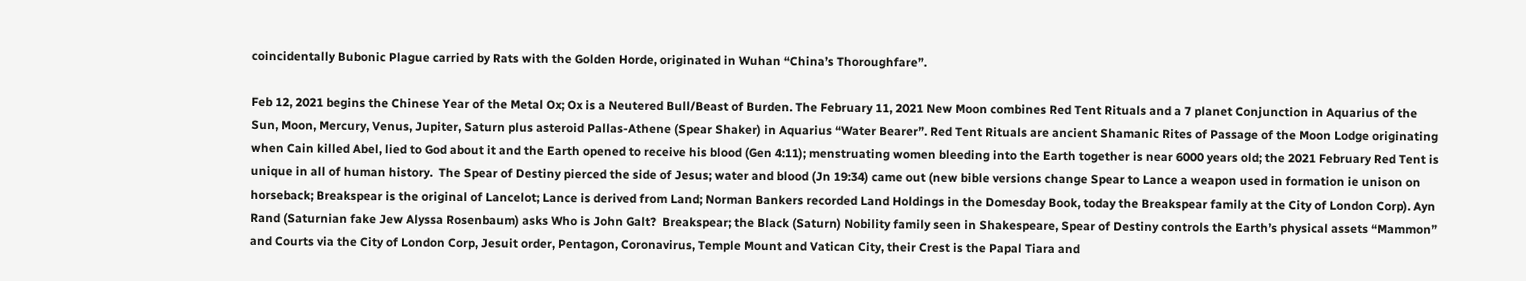coincidentally Bubonic Plague carried by Rats with the Golden Horde, originated in Wuhan “China’s Thoroughfare”.

Feb 12, 2021 begins the Chinese Year of the Metal Ox; Ox is a Neutered Bull/Beast of Burden. The February 11, 2021 New Moon combines Red Tent Rituals and a 7 planet Conjunction in Aquarius of the Sun, Moon, Mercury, Venus, Jupiter, Saturn plus asteroid Pallas-Athene (Spear Shaker) in Aquarius “Water Bearer”. Red Tent Rituals are ancient Shamanic Rites of Passage of the Moon Lodge originating when Cain killed Abel, lied to God about it and the Earth opened to receive his blood (Gen 4:11); menstruating women bleeding into the Earth together is near 6000 years old; the 2021 February Red Tent is unique in all of human history.  The Spear of Destiny pierced the side of Jesus; water and blood (Jn 19:34) came out (new bible versions change Spear to Lance a weapon used in formation ie unison on horseback; Breakspear is the original of Lancelot; Lance is derived from Land; Norman Bankers recorded Land Holdings in the Domesday Book, today the Breakspear family at the City of London Corp). Ayn Rand (Saturnian fake Jew Alyssa Rosenbaum) asks Who is John Galt?  Breakspear; the Black (Saturn) Nobility family seen in Shakespeare, Spear of Destiny controls the Earth’s physical assets “Mammon” and Courts via the City of London Corp, Jesuit order, Pentagon, Coronavirus, Temple Mount and Vatican City, their Crest is the Papal Tiara and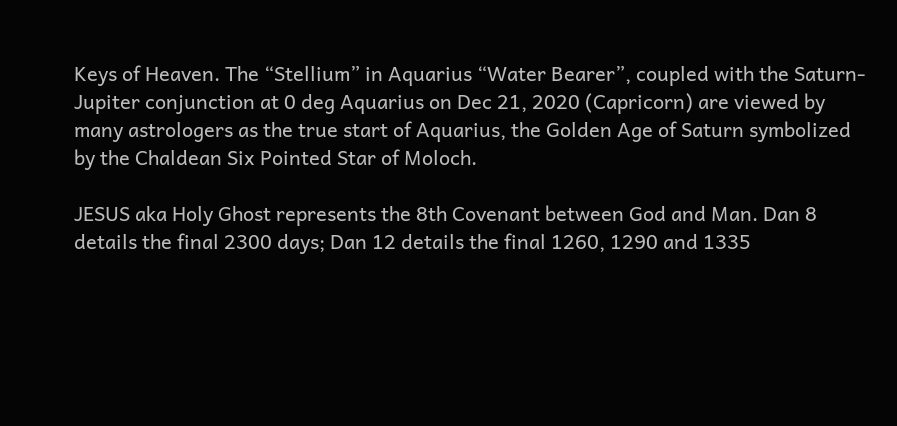Keys of Heaven. The “Stellium” in Aquarius “Water Bearer”, coupled with the Saturn-Jupiter conjunction at 0 deg Aquarius on Dec 21, 2020 (Capricorn) are viewed by many astrologers as the true start of Aquarius, the Golden Age of Saturn symbolized by the Chaldean Six Pointed Star of Moloch.

JESUS aka Holy Ghost represents the 8th Covenant between God and Man. Dan 8 details the final 2300 days; Dan 12 details the final 1260, 1290 and 1335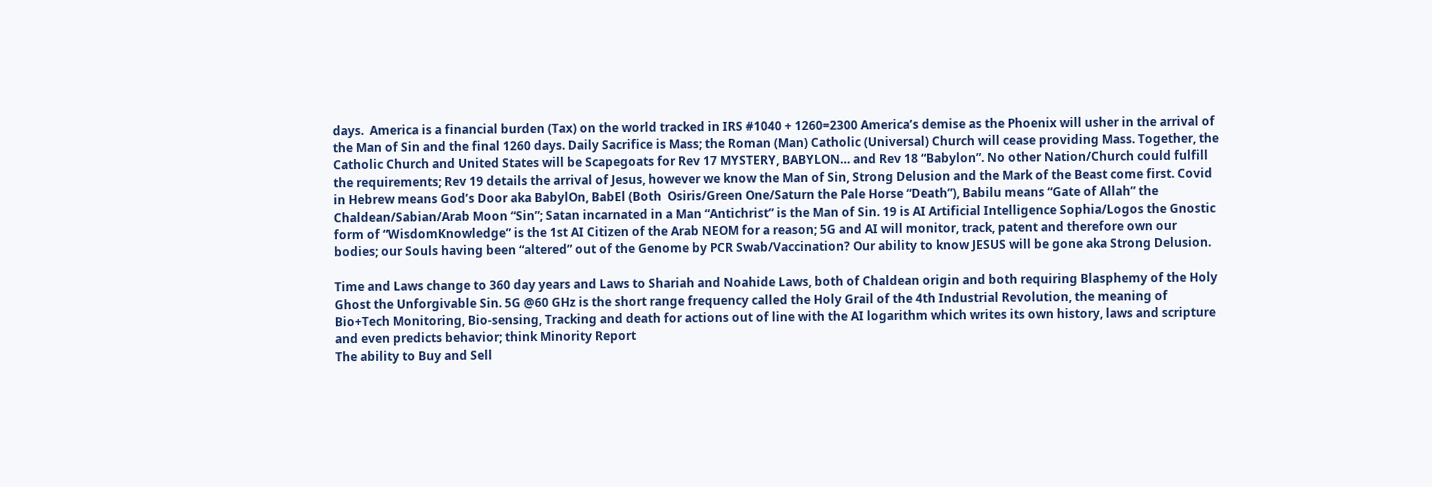days.  America is a financial burden (Tax) on the world tracked in IRS #1040 + 1260=2300 America’s demise as the Phoenix will usher in the arrival of the Man of Sin and the final 1260 days. Daily Sacrifice is Mass; the Roman (Man) Catholic (Universal) Church will cease providing Mass. Together, the Catholic Church and United States will be Scapegoats for Rev 17 MYSTERY, BABYLON… and Rev 18 “Babylon”. No other Nation/Church could fulfill the requirements; Rev 19 details the arrival of Jesus, however we know the Man of Sin, Strong Delusion and the Mark of the Beast come first. Covid in Hebrew means God’s Door aka BabylOn, BabEl (Both  Osiris/Green One/Saturn the Pale Horse “Death”), Babilu means “Gate of Allah” the Chaldean/Sabian/Arab Moon “Sin”; Satan incarnated in a Man “Antichrist” is the Man of Sin. 19 is AI Artificial Intelligence Sophia/Logos the Gnostic form of “WisdomKnowledge” is the 1st AI Citizen of the Arab NEOM for a reason; 5G and AI will monitor, track, patent and therefore own our bodies; our Souls having been “altered” out of the Genome by PCR Swab/Vaccination? Our ability to know JESUS will be gone aka Strong Delusion.

Time and Laws change to 360 day years and Laws to Shariah and Noahide Laws, both of Chaldean origin and both requiring Blasphemy of the Holy Ghost the Unforgivable Sin. 5G @60 GHz is the short range frequency called the Holy Grail of the 4th Industrial Revolution, the meaning of Bio+Tech Monitoring, Bio-sensing, Tracking and death for actions out of line with the AI logarithm which writes its own history, laws and scripture and even predicts behavior; think Minority Report
The ability to Buy and Sell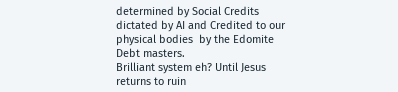determined by Social Credits dictated by AI and Credited to our physical bodies  by the Edomite Debt masters.
Brilliant system eh? Until Jesus returns to ruin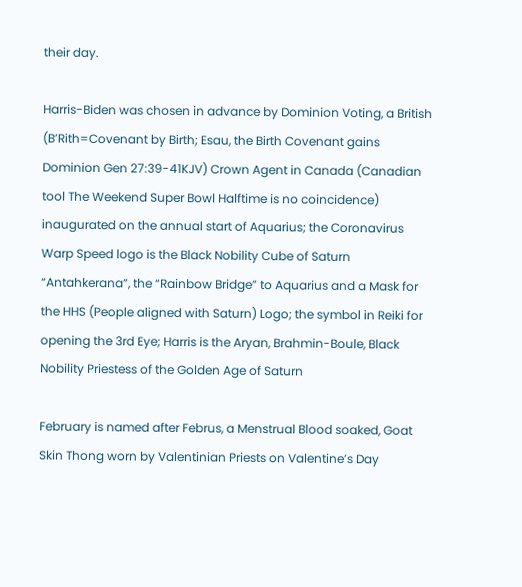their day.

Harris-Biden was chosen in advance by Dominion Voting, a British (B’Rith=Covenant by Birth; Esau, the Birth Covenant gains Dominion Gen 27:39-41KJV) Crown Agent in Canada (Canadian tool The Weekend Super Bowl Halftime is no coincidence) inaugurated on the annual start of Aquarius; the Coronavirus Warp Speed logo is the Black Nobility Cube of Saturn “Antahkerana”, the “Rainbow Bridge” to Aquarius and a Mask for the HHS (People aligned with Saturn) Logo; the symbol in Reiki for opening the 3rd Eye; Harris is the Aryan, Brahmin-Boule, Black Nobility Priestess of the Golden Age of Saturn

February is named after Februs, a Menstrual Blood soaked, Goat Skin Thong worn by Valentinian Priests on Valentine’s Day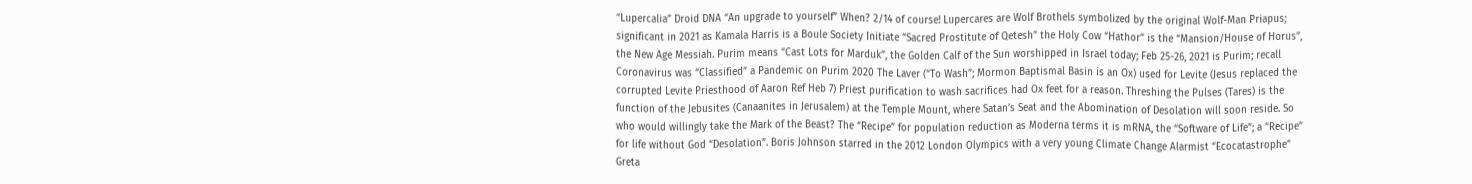“Lupercalia” Droid DNA “An upgrade to yourself” When? 2/14 of course! Lupercares are Wolf Brothels symbolized by the original Wolf-Man Priapus; significant in 2021 as Kamala Harris is a Boule Society Initiate “Sacred Prostitute of Qetesh” the Holy Cow “Hathor” is the “Mansion/House of Horus”, the New Age Messiah. Purim means “Cast Lots for Marduk”, the Golden Calf of the Sun worshipped in Israel today; Feb 25-26, 2021 is Purim; recall Coronavirus was “Classified” a Pandemic on Purim 2020 The Laver (“To Wash”; Mormon Baptismal Basin is an Ox) used for Levite (Jesus replaced the corrupted Levite Priesthood of Aaron Ref Heb 7) Priest purification to wash sacrifices had Ox feet for a reason. Threshing the Pulses (Tares) is the function of the Jebusites (Canaanites in Jerusalem) at the Temple Mount, where Satan’s Seat and the Abomination of Desolation will soon reside. So who would willingly take the Mark of the Beast? The “Recipe” for population reduction as Moderna terms it is mRNA, the “Software of Life”; a “Recipe” for life without God “Desolation”. Boris Johnson starred in the 2012 London Olympics with a very young Climate Change Alarmist “Ecocatastrophe” Greta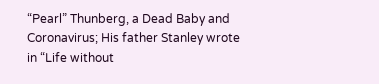“Pearl” Thunberg, a Dead Baby and Coronavirus; His father Stanley wrote in “Life without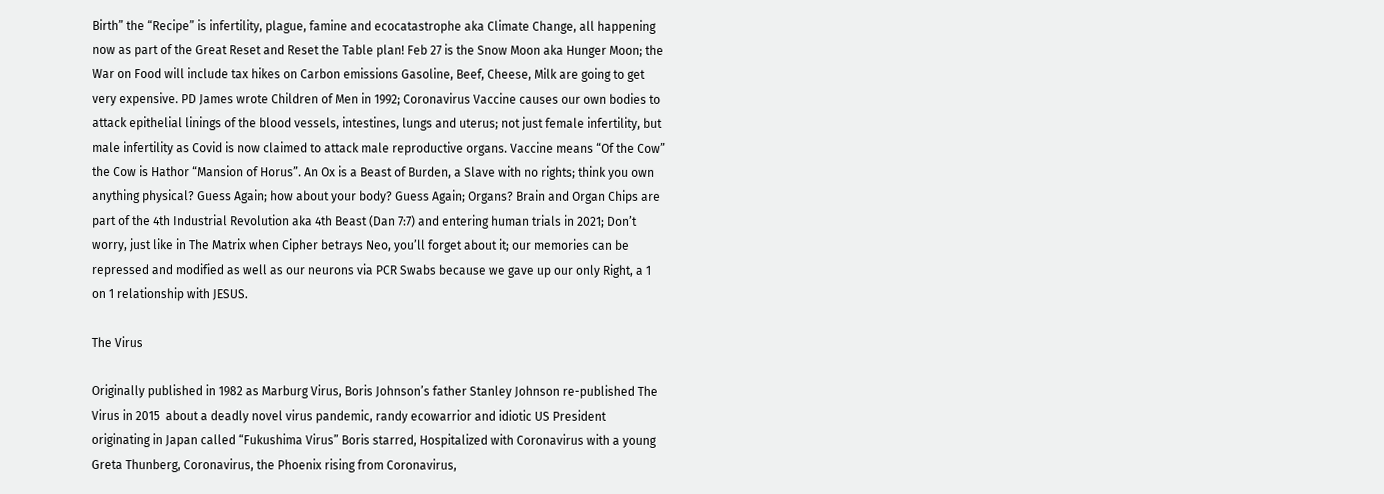Birth” the “Recipe” is infertility, plague, famine and ecocatastrophe aka Climate Change, all happening now as part of the Great Reset and Reset the Table plan! Feb 27 is the Snow Moon aka Hunger Moon; the War on Food will include tax hikes on Carbon emissions Gasoline, Beef, Cheese, Milk are going to get very expensive. PD James wrote Children of Men in 1992; Coronavirus Vaccine causes our own bodies to attack epithelial linings of the blood vessels, intestines, lungs and uterus; not just female infertility, but male infertility as Covid is now claimed to attack male reproductive organs. Vaccine means “Of the Cow” the Cow is Hathor “Mansion of Horus”. An Ox is a Beast of Burden, a Slave with no rights; think you own anything physical? Guess Again; how about your body? Guess Again; Organs? Brain and Organ Chips are part of the 4th Industrial Revolution aka 4th Beast (Dan 7:7) and entering human trials in 2021; Don’t worry, just like in The Matrix when Cipher betrays Neo, you’ll forget about it; our memories can be repressed and modified as well as our neurons via PCR Swabs because we gave up our only Right, a 1 on 1 relationship with JESUS.

The Virus

Originally published in 1982 as Marburg Virus, Boris Johnson’s father Stanley Johnson re-published The Virus in 2015  about a deadly novel virus pandemic, randy ecowarrior and idiotic US President originating in Japan called “Fukushima Virus” Boris starred, Hospitalized with Coronavirus with a young Greta Thunberg, Coronavirus, the Phoenix rising from Coronavirus,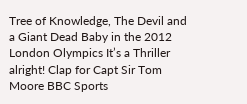Tree of Knowledge, The Devil and a Giant Dead Baby in the 2012 London Olympics It’s a Thriller alright! Clap for Capt Sir Tom Moore BBC Sports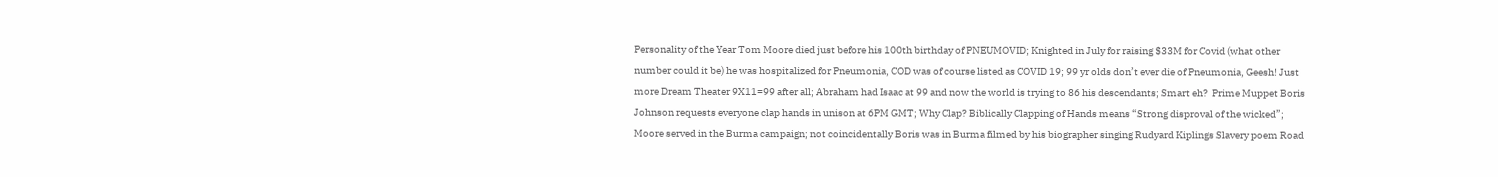Personality of the Year Tom Moore died just before his 100th birthday of PNEUMOVID; Knighted in July for raising $33M for Covid (what other number could it be) he was hospitalized for Pneumonia, COD was of course listed as COVID 19; 99 yr olds don’t ever die of Pneumonia, Geesh! Just more Dream Theater 9X11=99 after all; Abraham had Isaac at 99 and now the world is trying to 86 his descendants; Smart eh?  Prime Muppet Boris Johnson requests everyone clap hands in unison at 6PM GMT; Why Clap? Biblically Clapping of Hands means “Strong disproval of the wicked”; Moore served in the Burma campaign; not coincidentally Boris was in Burma filmed by his biographer singing Rudyard Kiplings Slavery poem Road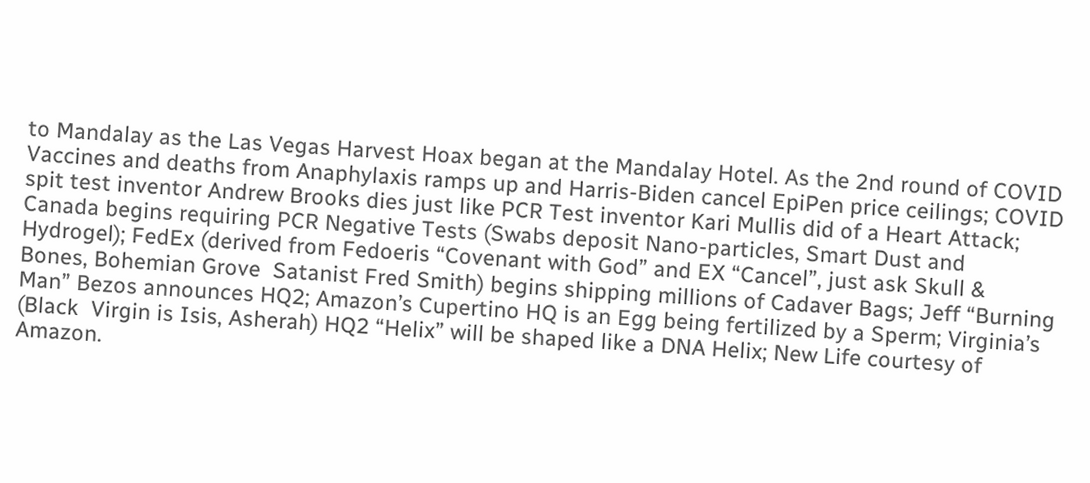to Mandalay as the Las Vegas Harvest Hoax began at the Mandalay Hotel. As the 2nd round of COVID Vaccines and deaths from Anaphylaxis ramps up and Harris-Biden cancel EpiPen price ceilings; COVID spit test inventor Andrew Brooks dies just like PCR Test inventor Kari Mullis did of a Heart Attack; Canada begins requiring PCR Negative Tests (Swabs deposit Nano-particles, Smart Dust and Hydrogel); FedEx (derived from Fedoeris “Covenant with God” and EX “Cancel”, just ask Skull & Bones, Bohemian Grove  Satanist Fred Smith) begins shipping millions of Cadaver Bags; Jeff “Burning Man” Bezos announces HQ2; Amazon’s Cupertino HQ is an Egg being fertilized by a Sperm; Virginia’s (Black  Virgin is Isis, Asherah) HQ2 “Helix” will be shaped like a DNA Helix; New Life courtesy of Amazon.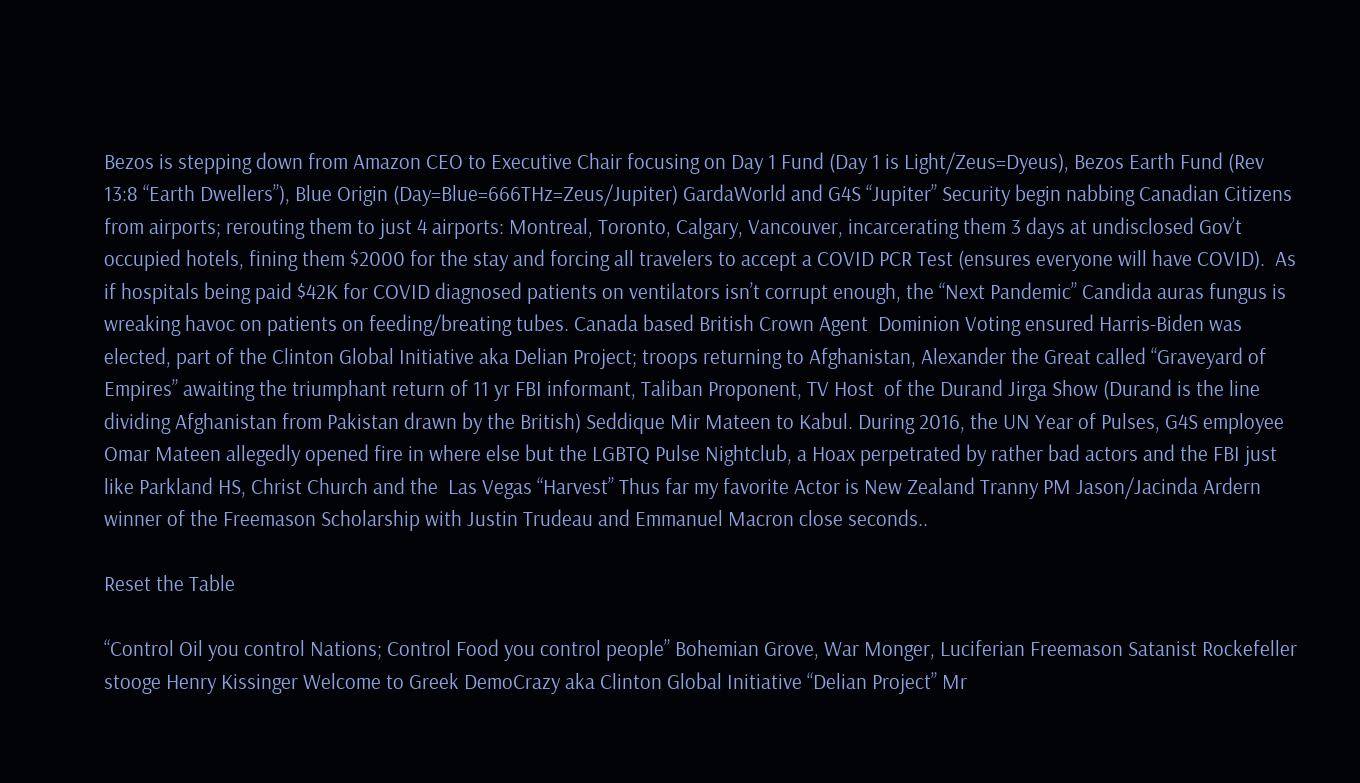Bezos is stepping down from Amazon CEO to Executive Chair focusing on Day 1 Fund (Day 1 is Light/Zeus=Dyeus), Bezos Earth Fund (Rev 13:8 “Earth Dwellers”), Blue Origin (Day=Blue=666THz=Zeus/Jupiter) GardaWorld and G4S “Jupiter” Security begin nabbing Canadian Citizens from airports; rerouting them to just 4 airports: Montreal, Toronto, Calgary, Vancouver, incarcerating them 3 days at undisclosed Gov’t occupied hotels, fining them $2000 for the stay and forcing all travelers to accept a COVID PCR Test (ensures everyone will have COVID).  As if hospitals being paid $42K for COVID diagnosed patients on ventilators isn’t corrupt enough, the “Next Pandemic” Candida auras fungus is wreaking havoc on patients on feeding/breating tubes. Canada based British Crown Agent  Dominion Voting ensured Harris-Biden was elected, part of the Clinton Global Initiative aka Delian Project; troops returning to Afghanistan, Alexander the Great called “Graveyard of Empires” awaiting the triumphant return of 11 yr FBI informant, Taliban Proponent, TV Host  of the Durand Jirga Show (Durand is the line dividing Afghanistan from Pakistan drawn by the British) Seddique Mir Mateen to Kabul. During 2016, the UN Year of Pulses, G4S employee Omar Mateen allegedly opened fire in where else but the LGBTQ Pulse Nightclub, a Hoax perpetrated by rather bad actors and the FBI just like Parkland HS, Christ Church and the  Las Vegas “Harvest” Thus far my favorite Actor is New Zealand Tranny PM Jason/Jacinda Ardern winner of the Freemason Scholarship with Justin Trudeau and Emmanuel Macron close seconds..

Reset the Table

“Control Oil you control Nations; Control Food you control people” Bohemian Grove, War Monger, Luciferian Freemason Satanist Rockefeller stooge Henry Kissinger Welcome to Greek DemoCrazy aka Clinton Global Initiative “Delian Project” Mr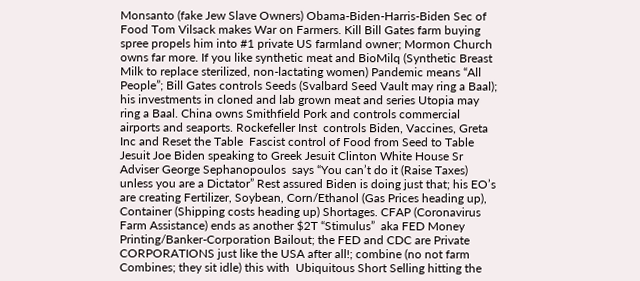Monsanto (fake Jew Slave Owners) Obama-Biden-Harris-Biden Sec of Food Tom Vilsack makes War on Farmers. Kill Bill Gates farm buying spree propels him into #1 private US farmland owner; Mormon Church owns far more. If you like synthetic meat and BioMilq (Synthetic Breast Milk to replace sterilized, non-lactating women) Pandemic means “All People”; Bill Gates controls Seeds (Svalbard Seed Vault may ring a Baal); his investments in cloned and lab grown meat and series Utopia may ring a Baal. China owns Smithfield Pork and controls commercial airports and seaports. Rockefeller Inst  controls Biden, Vaccines, Greta Inc and Reset the Table  Fascist control of Food from Seed to Table Jesuit Joe Biden speaking to Greek Jesuit Clinton White House Sr Adviser George Sephanopoulos  says “You can’t do it (Raise Taxes) unless you are a Dictator” Rest assured Biden is doing just that; his EO’s are creating Fertilizer, Soybean, Corn/Ethanol (Gas Prices heading up), Container (Shipping costs heading up) Shortages. CFAP (Coronavirus Farm Assistance) ends as another $2T “Stimulus”  aka FED Money Printing/Banker-Corporation Bailout; the FED and CDC are Private CORPORATIONS just like the USA after all!; combine (no not farm Combines; they sit idle) this with  Ubiquitous Short Selling hitting the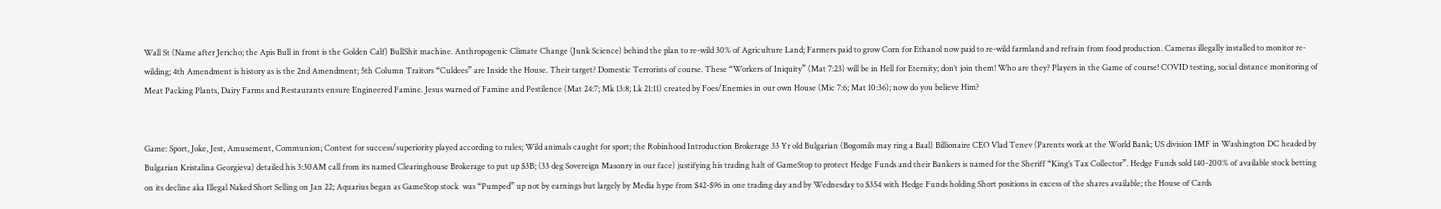Wall St (Name after Jericho; the Apis Bull in front is the Golden Calf) BullShit machine. Anthropogenic Climate Change (Junk Science) behind the plan to re-wild 30% of Agriculture Land; Farmers paid to grow Corn for Ethanol now paid to re-wild farmland and refrain from food production. Cameras illegally installed to monitor re-wilding; 4th Amendment is history as is the 2nd Amendment; 5th Column Traitors “Culdees” are Inside the House. Their target? Domestic Terrorists of course. These “Workers of Iniquity” (Mat 7:23) will be in Hell for Eternity; don’t join them! Who are they? Players in the Game of course! COVID testing, social distance monitoring of Meat Packing Plants, Dairy Farms and Restaurants ensure Engineered Famine. Jesus warned of Famine and Pestilence (Mat 24:7; Mk 13:8; Lk 21:11) created by Foes/Enemies in our own House (Mic 7:6; Mat 10:36); now do you believe Him?


Game: Sport, Joke, Jest, Amusement, Communion; Contest for success/superiority played according to rules; Wild animals caught for sport; the Robinhood Introduction Brokerage 33 Yr old Bulgarian (Bogomils may ring a Baal) Billionaire CEO Vlad Tenev (Parents work at the World Bank; US division IMF in Washington DC headed by Bulgarian Kristalina Georgieva) detailed his 3:30AM call from its named Clearinghouse Brokerage to put up $3B; (33 deg Sovereign Masonry in our face) justifying his trading halt of GameStop to protect Hedge Funds and their Bankers is named for the Sheriff “King’s Tax Collector”. Hedge Funds sold 140-200% of available stock betting on its decline aka Illegal Naked Short Selling on Jan 22; Aquarius began as GameStop stock  was “Pumped” up not by earnings but largely by Media hype from $42-$96 in one trading day and by Wednesday to $354 with Hedge Funds holding Short positions in excess of the shares available; the House of Cards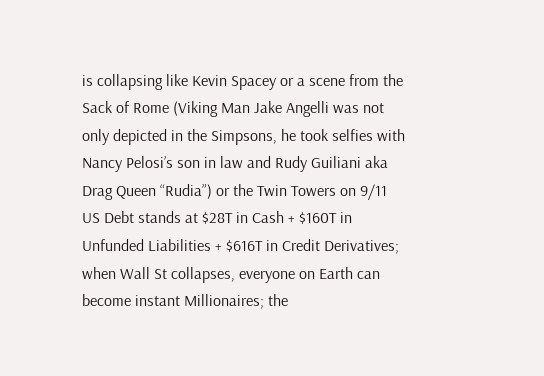is collapsing like Kevin Spacey or a scene from the Sack of Rome (Viking Man Jake Angelli was not only depicted in the Simpsons, he took selfies with Nancy Pelosi’s son in law and Rudy Guiliani aka Drag Queen “Rudia”) or the Twin Towers on 9/11  US Debt stands at $28T in Cash + $160T in Unfunded Liabilities + $616T in Credit Derivatives; when Wall St collapses, everyone on Earth can become instant Millionaires; the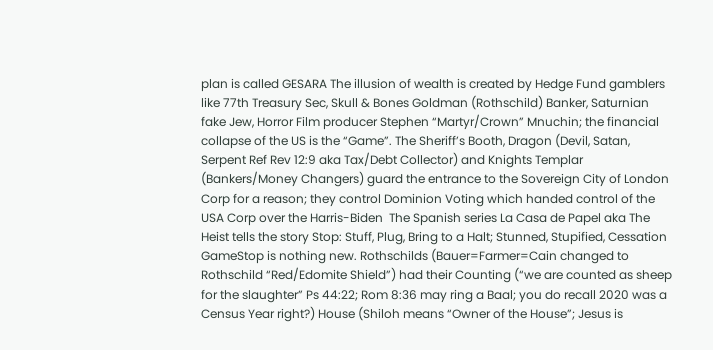plan is called GESARA The illusion of wealth is created by Hedge Fund gamblers like 77th Treasury Sec, Skull & Bones Goldman (Rothschild) Banker, Saturnian fake Jew, Horror Film producer Stephen “Martyr/Crown” Mnuchin; the financial collapse of the US is the “Game”. The Sheriff’s Booth, Dragon (Devil, Satan, Serpent Ref Rev 12:9 aka Tax/Debt Collector) and Knights Templar (Bankers/Money Changers) guard the entrance to the Sovereign City of London Corp for a reason; they control Dominion Voting which handed control of the USA Corp over the Harris-Biden  The Spanish series La Casa de Papel aka The Heist tells the story Stop: Stuff, Plug, Bring to a Halt; Stunned, Stupified, Cessation GameStop is nothing new. Rothschilds (Bauer=Farmer=Cain changed to Rothschild “Red/Edomite Shield”) had their Counting (“we are counted as sheep for the slaughter” Ps 44:22; Rom 8:36 may ring a Baal; you do recall 2020 was a Census Year right?) House (Shiloh means “Owner of the House”; Jesus is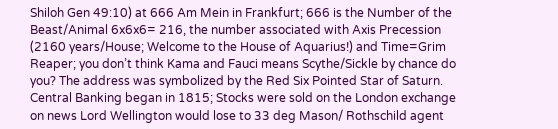Shiloh Gen 49:10) at 666 Am Mein in Frankfurt; 666 is the Number of the Beast/Animal 6x6x6= 216, the number associated with Axis Precession (2160 years/House; Welcome to the House of Aquarius!) and Time=Grim Reaper; you don’t think Kama and Fauci means Scythe/Sickle by chance do you? The address was symbolized by the Red Six Pointed Star of Saturn. Central Banking began in 1815; Stocks were sold on the London exchange on news Lord Wellington would lose to 33 deg Mason/ Rothschild agent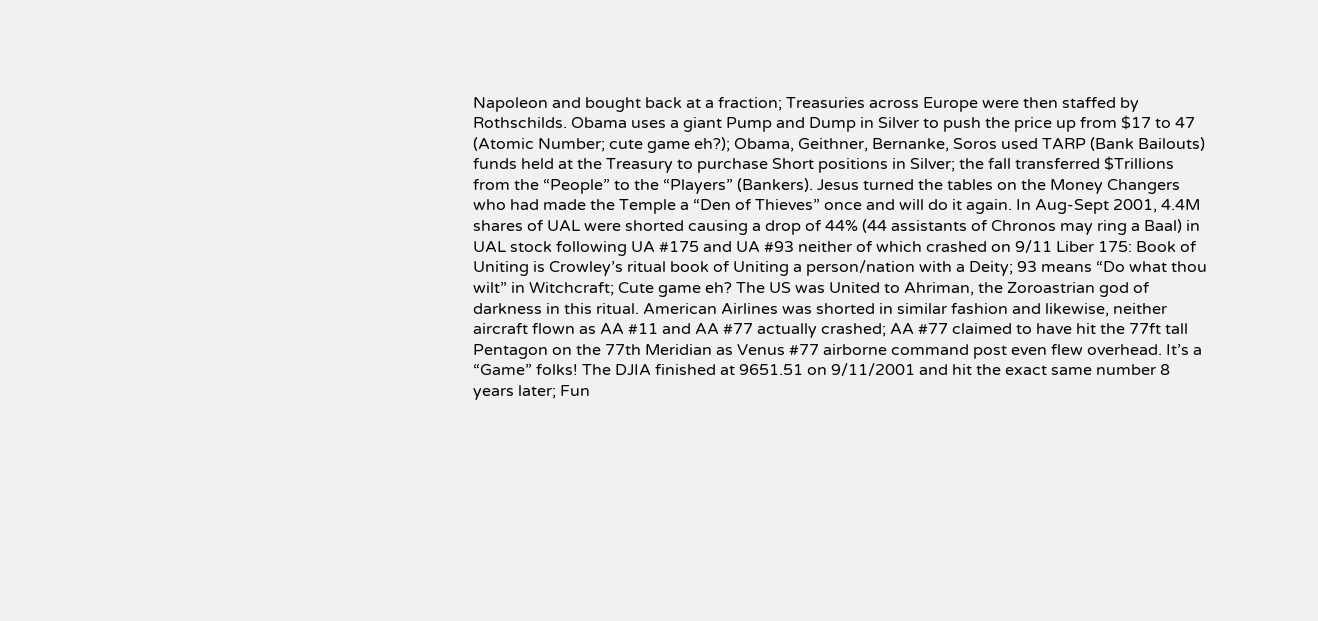Napoleon and bought back at a fraction; Treasuries across Europe were then staffed by Rothschilds. Obama uses a giant Pump and Dump in Silver to push the price up from $17 to 47 (Atomic Number; cute game eh?); Obama, Geithner, Bernanke, Soros used TARP (Bank Bailouts) funds held at the Treasury to purchase Short positions in Silver; the fall transferred $Trillions from the “People” to the “Players” (Bankers). Jesus turned the tables on the Money Changers who had made the Temple a “Den of Thieves” once and will do it again. In Aug-Sept 2001, 4.4M shares of UAL were shorted causing a drop of 44% (44 assistants of Chronos may ring a Baal) in UAL stock following UA #175 and UA #93 neither of which crashed on 9/11 Liber 175: Book of Uniting is Crowley’s ritual book of Uniting a person/nation with a Deity; 93 means “Do what thou wilt” in Witchcraft; Cute game eh? The US was United to Ahriman, the Zoroastrian god of darkness in this ritual. American Airlines was shorted in similar fashion and likewise, neither aircraft flown as AA #11 and AA #77 actually crashed; AA #77 claimed to have hit the 77ft tall Pentagon on the 77th Meridian as Venus #77 airborne command post even flew overhead. It’s a “Game” folks! The DJIA finished at 9651.51 on 9/11/2001 and hit the exact same number 8 years later; Fun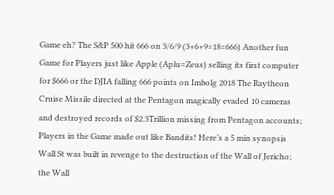Game eh? The S&P 500 hit 666 on 3/6/9 (3+6+9=18=666) Another fun Game for Players just like Apple (Aplu=Zeus) selling its first computer for $666 or the DJIA falling 666 points on Imbolg 2018 The Raytheon Cruise Missile directed at the Pentagon magically evaded 10 cameras and destroyed records of $2.3Trillion missing from Pentagon accounts; Players in the Game made out like Bandits! Here’s a 5 min synopsis Wall St was built in revenge to the destruction of the Wall of Jericho; the Wall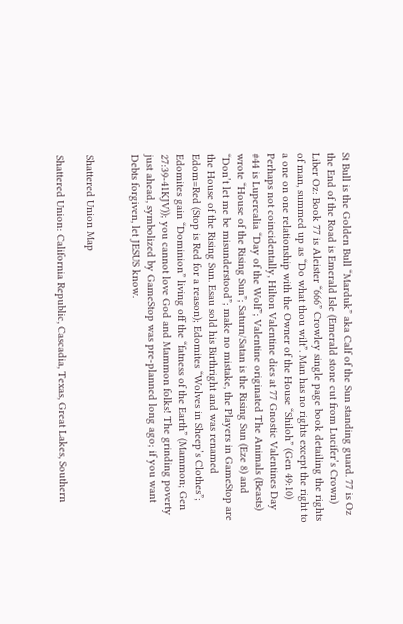St Bull is the Golden Bull “Marduk” aka Calf of the Sun standing guard. 77 is Oz the End of the Road is Emerald Isle (Emerald stone cut from Lucifer’s Crown) Liber Oz: Book 77 is Aleister “666” Crowley single page book detailing the rights of man, summed up as “Do what thou wilt”. Man has no rights except the right to a one on one relationship with the Owner of the House “Shiloh” (Gen 49:10) Perhaps not coincidentally, Hilton Valentine dies at 77 Gnostic Valentines Day #44 is Lupercalia “Day of the Wolf”; Valentine originated The Animals (Beasts) wrote “House of the Rising Sun”; Saturn/Satan is the Rising Sun (Eze 8) and “Don’t let me be misunderstood”; make no mistake, the Players in GameStop are the House of the Rising Sun. Esau sold his Birthright and was renamed Edom=Red (Stop is Red for a reason); Edomites “Wolves in Sheep’s Clothes”; Edomites gain “Dominion” living off the “fatness of the Earth” (Mammon; Gen 27:39-41KJV)); you cannot love God and Mammon folks! The grinding poverty just ahead, symbolized by GameStop was pre-planned long ago; if you want Debts forgiven, let JESUS know.


Shattered Union Map

Shattered Union: California Republic, Cascadia, Texas, Great Lakes, Southern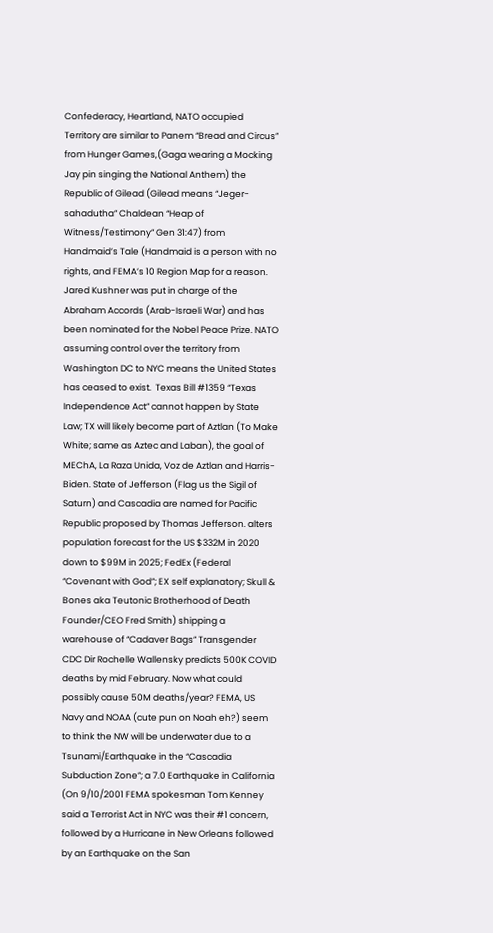Confederacy, Heartland, NATO occupied Territory are similar to Panem “Bread and Circus” from Hunger Games,(Gaga wearing a Mocking Jay pin singing the National Anthem) the Republic of Gilead (Gilead means “Jeger-sahadutha” Chaldean “Heap of Witness/Testimony” Gen 31:47) from Handmaid’s Tale (Handmaid is a person with no rights, and FEMA’s 10 Region Map for a reason. Jared Kushner was put in charge of the Abraham Accords (Arab-Israeli War) and has been nominated for the Nobel Peace Prize. NATO assuming control over the territory from Washington DC to NYC means the United States has ceased to exist.  Texas Bill #1359 “Texas Independence Act” cannot happen by State Law; TX will likely become part of Aztlan (To Make White; same as Aztec and Laban), the goal of MEChA, La Raza Unida, Voz de Aztlan and Harris-Biden. State of Jefferson (Flag us the Sigil of Saturn) and Cascadia are named for Pacific Republic proposed by Thomas Jefferson. alters population forecast for the US $332M in 2020 down to $99M in 2025; FedEx (Federal “Covenant with God”; EX self explanatory; Skull & Bones aka Teutonic Brotherhood of Death Founder/CEO Fred Smith) shipping a warehouse of “Cadaver Bags” Transgender CDC Dir Rochelle Wallensky predicts 500K COVID deaths by mid February. Now what could possibly cause 50M deaths/year? FEMA, US Navy and NOAA (cute pun on Noah eh?) seem to think the NW will be underwater due to a Tsunami/Earthquake in the “Cascadia Subduction Zone”; a 7.0 Earthquake in California (On 9/10/2001 FEMA spokesman Tom Kenney said a Terrorist Act in NYC was their #1 concern, followed by a Hurricane in New Orleans followed by an Earthquake on the San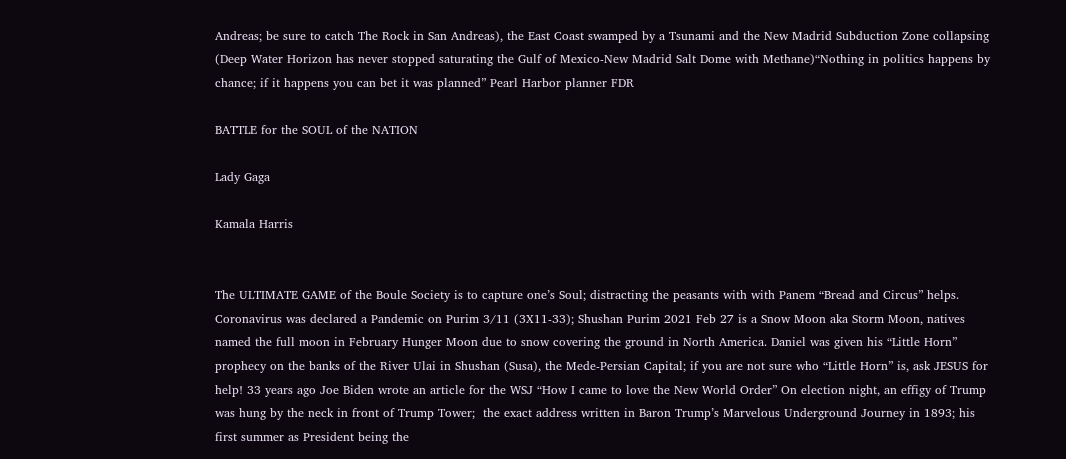Andreas; be sure to catch The Rock in San Andreas), the East Coast swamped by a Tsunami and the New Madrid Subduction Zone collapsing (Deep Water Horizon has never stopped saturating the Gulf of Mexico-New Madrid Salt Dome with Methane)“Nothing in politics happens by chance; if it happens you can bet it was planned” Pearl Harbor planner FDR

BATTLE for the SOUL of the NATION

Lady Gaga

Kamala Harris


The ULTIMATE GAME of the Boule Society is to capture one’s Soul; distracting the peasants with with Panem “Bread and Circus” helps. Coronavirus was declared a Pandemic on Purim 3/11 (3X11-33); Shushan Purim 2021 Feb 27 is a Snow Moon aka Storm Moon, natives named the full moon in February Hunger Moon due to snow covering the ground in North America. Daniel was given his “Little Horn” prophecy on the banks of the River Ulai in Shushan (Susa), the Mede-Persian Capital; if you are not sure who “Little Horn” is, ask JESUS for help! 33 years ago Joe Biden wrote an article for the WSJ “How I came to love the New World Order” On election night, an effigy of Trump was hung by the neck in front of Trump Tower;  the exact address written in Baron Trump’s Marvelous Underground Journey in 1893; his first summer as President being the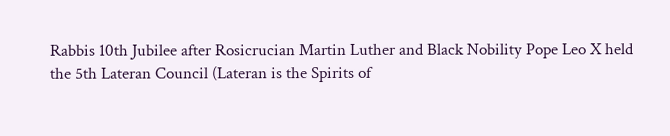Rabbis 10th Jubilee after Rosicrucian Martin Luther and Black Nobility Pope Leo X held the 5th Lateran Council (Lateran is the Spirits of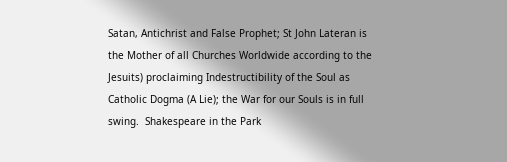Satan, Antichrist and False Prophet; St John Lateran is the Mother of all Churches Worldwide according to the Jesuits) proclaiming Indestructibility of the Soul as Catholic Dogma (A Lie); the War for our Souls is in full swing.  Shakespeare in the Park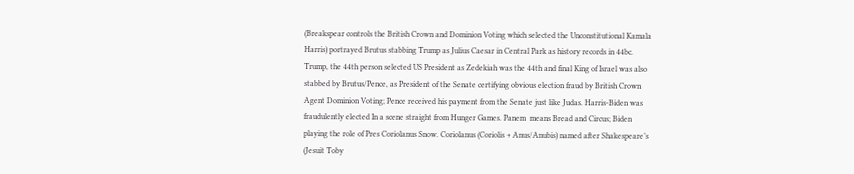(Breakspear controls the British Crown and Dominion Voting which selected the Unconstitutional Kamala Harris) portrayed Brutus stabbing Trump as Julius Caesar in Central Park as history records in 44bc.  Trump, the 44th person selected US President as Zedekiah was the 44th and final King of Israel was also stabbed by Brutus/Pence, as President of the Senate certifying obvious election fraud by British Crown Agent Dominion Voting; Pence received his payment from the Senate just like Judas. Harris-Biden was fraudulently elected In a scene straight from Hunger Games. Panem  means Bread and Circus; Biden playing the role of Pres Coriolanus Snow. Coriolanus (Coriolis + Anus/Anubis) named after Shakespeare’s (Jesuit Toby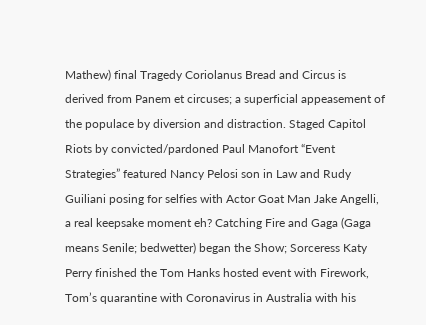Mathew) final Tragedy Coriolanus Bread and Circus is derived from Panem et circuses; a superficial appeasement of the populace by diversion and distraction. Staged Capitol Riots by convicted/pardoned Paul Manofort “Event Strategies” featured Nancy Pelosi son in Law and Rudy Guiliani posing for selfies with Actor Goat Man Jake Angelli, a real keepsake moment eh? Catching Fire and Gaga (Gaga means Senile; bedwetter) began the Show; Sorceress Katy Perry finished the Tom Hanks hosted event with Firework, Tom’s quarantine with Coronavirus in Australia with his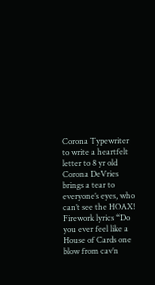Corona Typewriter to write a heartfelt letter to 8 yr old Corona DeVries brings a tear to everyone’s eyes, who can’t see the HOAX! Firework lyrics “Do you ever feel like a House of Cards one blow from cav’n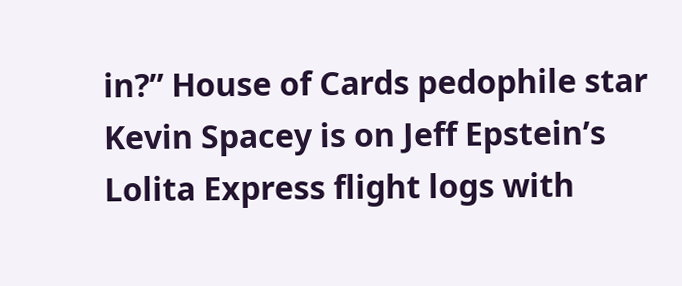in?” House of Cards pedophile star Kevin Spacey is on Jeff Epstein’s Lolita Express flight logs with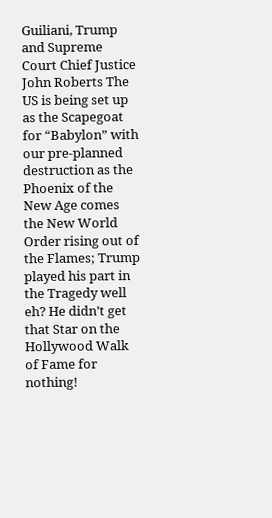Guiliani, Trump and Supreme Court Chief Justice John Roberts The US is being set up as the Scapegoat for “Babylon” with our pre-planned destruction as the Phoenix of the New Age comes the New World Order rising out of the Flames; Trump played his part in the Tragedy well eh? He didn’t get that Star on the Hollywood Walk of Fame for nothing!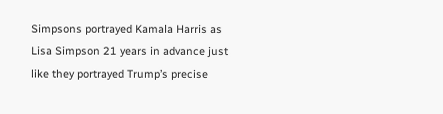Simpsons portrayed Kamala Harris as Lisa Simpson 21 years in advance just like they portrayed Trump’s precise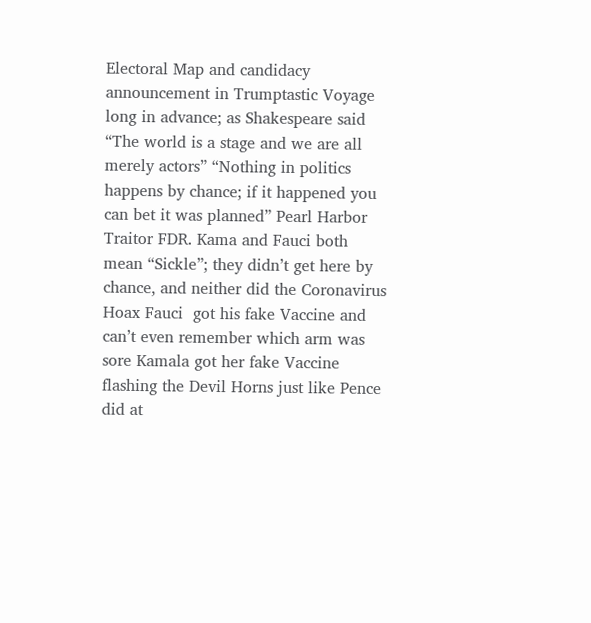Electoral Map and candidacy announcement in Trumptastic Voyage long in advance; as Shakespeare said “The world is a stage and we are all merely actors” “Nothing in politics happens by chance; if it happened you can bet it was planned” Pearl Harbor Traitor FDR. Kama and Fauci both mean “Sickle”; they didn’t get here by chance, and neither did the Coronavirus Hoax Fauci  got his fake Vaccine and can’t even remember which arm was sore Kamala got her fake Vaccine flashing the Devil Horns just like Pence did at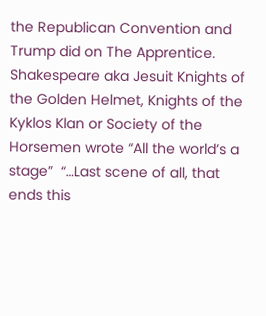the Republican Convention and Trump did on The Apprentice. Shakespeare aka Jesuit Knights of the Golden Helmet, Knights of the Kyklos Klan or Society of the Horsemen wrote “All the world’s a stage”  “…Last scene of all, that ends this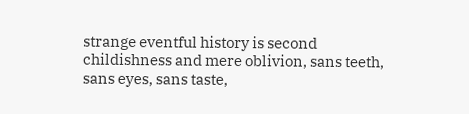strange eventful history is second childishness and mere oblivion, sans teeth, sans eyes, sans taste,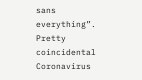sans everything”. Pretty coincidental Coronavirus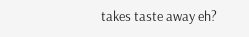takes taste away eh?